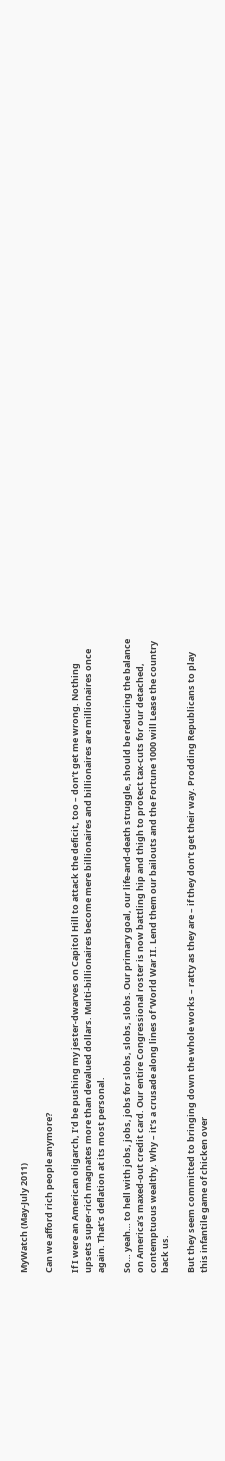MyWatch (May-July 2011)

Can we afford rich people anymore?

If I were an American oligarch, I’d be pushing my jester-dwarves on Capitol Hill to attack the deficit, too – don’t get me wrong. Nothing upsets super-rich magnates more than devalued dollars. Multi-billionaires become mere billionaires and billionaires are millionaires once again. That’s deflation at its most personal.

So… yeah… to hell with jobs, jobs, jobs for slobs, slobs, slobs. Our primary goal, our life-and-death struggle, should be reducing the balance on America’s maxed-out credit card. Our entire Congressional roster is now battling hip and thigh to protect tax-cuts for our detached, contemptuous wealthy. Why – it’s a crusade along lines of ‘World War II. Lend them our bailouts and the Fortune 1000 will Lease the country back us.

But they seem committed to bringing down the whole works – ratty as they are – if they don’t get their way. Prodding Republicans to play this infantile game of chicken over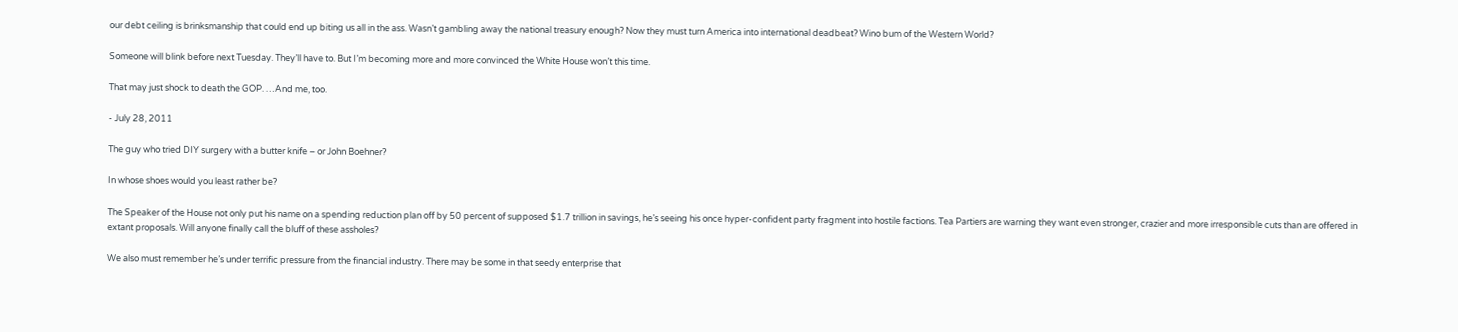our debt ceiling is brinksmanship that could end up biting us all in the ass. Wasn’t gambling away the national treasury enough? Now they must turn America into international deadbeat? Wino bum of the Western World?

Someone will blink before next Tuesday. They’ll have to. But I’m becoming more and more convinced the White House won’t this time.

That may just shock to death the GOP. …And me, too.

- July 28, 2011

The guy who tried DIY surgery with a butter knife – or John Boehner?

In whose shoes would you least rather be?

The Speaker of the House not only put his name on a spending reduction plan off by 50 percent of supposed $1.7 trillion in savings, he’s seeing his once hyper-confident party fragment into hostile factions. Tea Partiers are warning they want even stronger, crazier and more irresponsible cuts than are offered in extant proposals. Will anyone finally call the bluff of these assholes?

We also must remember he’s under terrific pressure from the financial industry. There may be some in that seedy enterprise that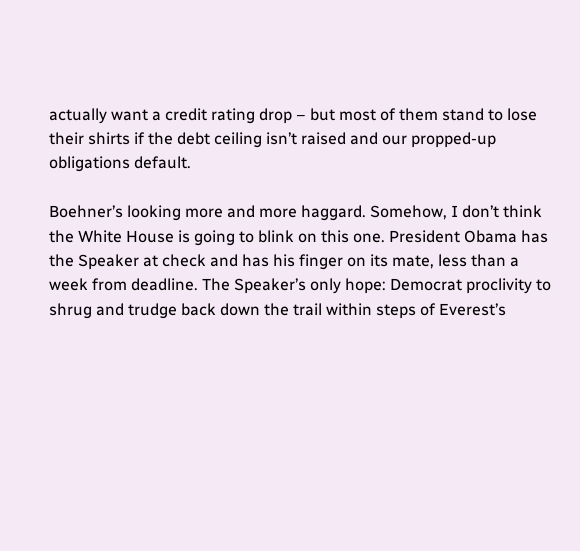actually want a credit rating drop – but most of them stand to lose their shirts if the debt ceiling isn’t raised and our propped-up obligations default.

Boehner’s looking more and more haggard. Somehow, I don’t think the White House is going to blink on this one. President Obama has the Speaker at check and has his finger on its mate, less than a week from deadline. The Speaker’s only hope: Democrat proclivity to shrug and trudge back down the trail within steps of Everest’s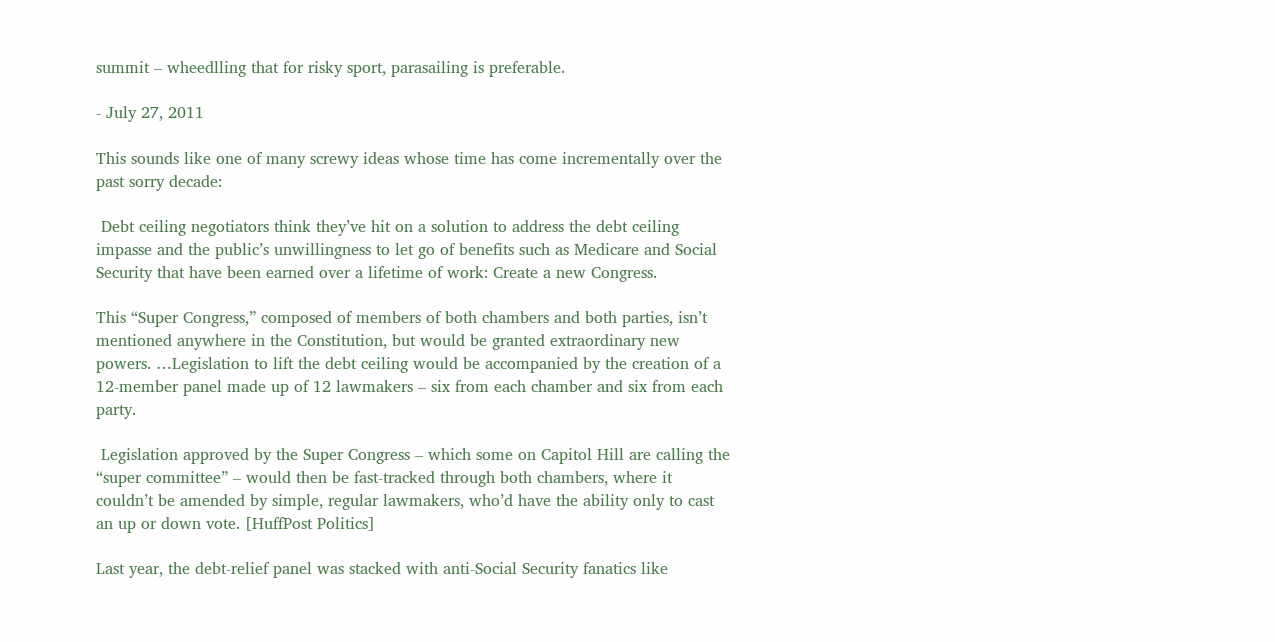summit – wheedlling that for risky sport, parasailing is preferable.

- July 27, 2011

This sounds like one of many screwy ideas whose time has come incrementally over the past sorry decade:

 Debt ceiling negotiators think they’ve hit on a solution to address the debt ceiling impasse and the public’s unwillingness to let go of benefits such as Medicare and Social Security that have been earned over a lifetime of work: Create a new Congress.

This “Super Congress,” composed of members of both chambers and both parties, isn’t mentioned anywhere in the Constitution, but would be granted extraordinary new powers. …Legislation to lift the debt ceiling would be accompanied by the creation of a 12-member panel made up of 12 lawmakers – six from each chamber and six from each party.

 Legislation approved by the Super Congress – which some on Capitol Hill are calling the “super committee” – would then be fast-tracked through both chambers, where it couldn’t be amended by simple, regular lawmakers, who’d have the ability only to cast an up or down vote. [HuffPost Politics]

Last year, the debt-relief panel was stacked with anti-Social Security fanatics like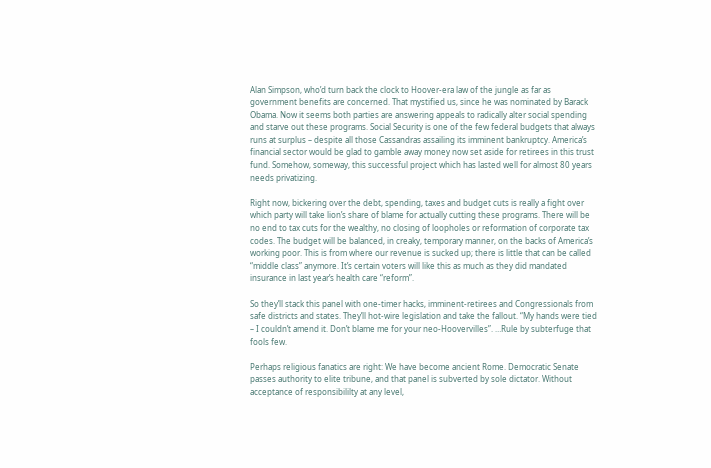Alan Simpson, who’d turn back the clock to Hoover-era law of the jungle as far as government benefits are concerned. That mystified us, since he was nominated by Barack Obama. Now it seems both parties are answering appeals to radically alter social spending and starve out these programs. Social Security is one of the few federal budgets that always runs at surplus – despite all those Cassandras assailing its imminent bankruptcy. America’s financial sector would be glad to gamble away money now set aside for retirees in this trust fund. Somehow, someway, this successful project which has lasted well for almost 80 years needs privatizing.

Right now, bickering over the debt, spending, taxes and budget cuts is really a fight over which party will take lion’s share of blame for actually cutting these programs. There will be no end to tax cuts for the wealthy, no closing of loopholes or reformation of corporate tax codes. The budget will be balanced, in creaky, temporary manner, on the backs of America’s working poor. This is from where our revenue is sucked up; there is little that can be called “middle class” anymore. It’s certain voters will like this as much as they did mandated insurance in last year’s health care “reform”.

So they’ll stack this panel with one-timer hacks, imminent-retirees and Congressionals from safe districts and states. They’ll hot-wire legislation and take the fallout. “My hands were tied – I couldn’t amend it. Don’t blame me for your neo-Hoovervilles”. …Rule by subterfuge that fools few.

Perhaps religious fanatics are right: We have become ancient Rome. Democratic Senate passes authority to elite tribune, and that panel is subverted by sole dictator. Without acceptance of responsibililty at any level,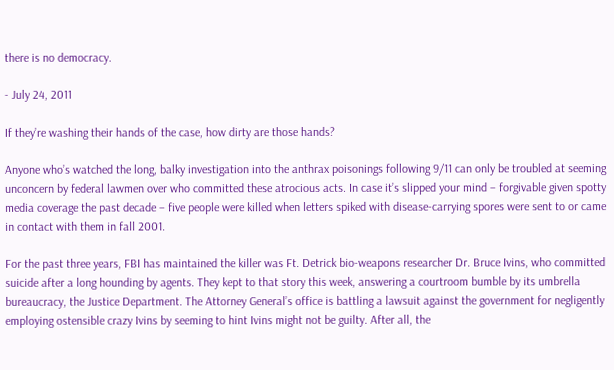there is no democracy.

- July 24, 2011

If they’re washing their hands of the case, how dirty are those hands?

Anyone who’s watched the long, balky investigation into the anthrax poisonings following 9/11 can only be troubled at seeming unconcern by federal lawmen over who committed these atrocious acts. In case it’s slipped your mind – forgivable given spotty media coverage the past decade – five people were killed when letters spiked with disease-carrying spores were sent to or came in contact with them in fall 2001.

For the past three years, FBI has maintained the killer was Ft. Detrick bio-weapons researcher Dr. Bruce Ivins, who committed suicide after a long hounding by agents. They kept to that story this week, answering a courtroom bumble by its umbrella bureaucracy, the Justice Department. The Attorney General’s office is battling a lawsuit against the government for negligently employing ostensible crazy Ivins by seeming to hint Ivins might not be guilty. After all, the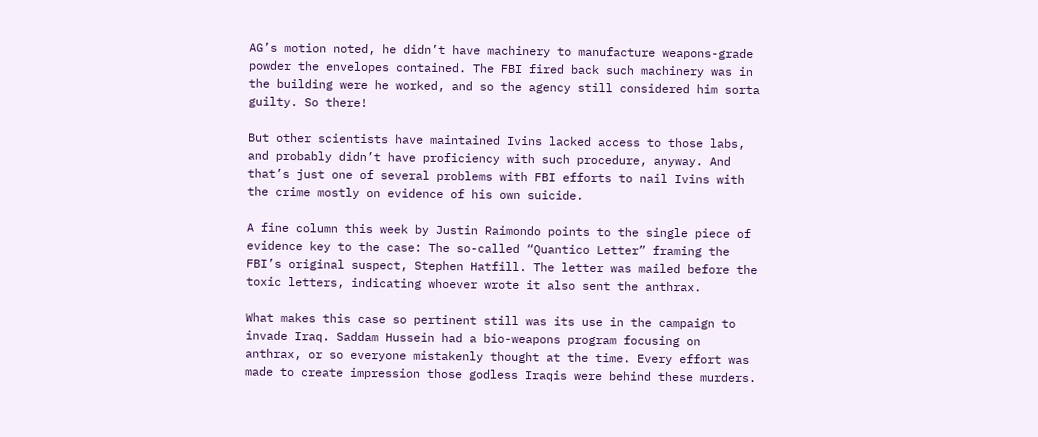AG’s motion noted, he didn’t have machinery to manufacture weapons-grade powder the envelopes contained. The FBI fired back such machinery was in the building were he worked, and so the agency still considered him sorta guilty. So there!

But other scientists have maintained Ivins lacked access to those labs,  and probably didn’t have proficiency with such procedure, anyway. And that’s just one of several problems with FBI efforts to nail Ivins with the crime mostly on evidence of his own suicide.

A fine column this week by Justin Raimondo points to the single piece of evidence key to the case: The so-called “Quantico Letter” framing the FBI’s original suspect, Stephen Hatfill. The letter was mailed before the toxic letters, indicating whoever wrote it also sent the anthrax.

What makes this case so pertinent still was its use in the campaign to invade Iraq. Saddam Hussein had a bio-weapons program focusing on anthrax, or so everyone mistakenly thought at the time. Every effort was made to create impression those godless Iraqis were behind these murders.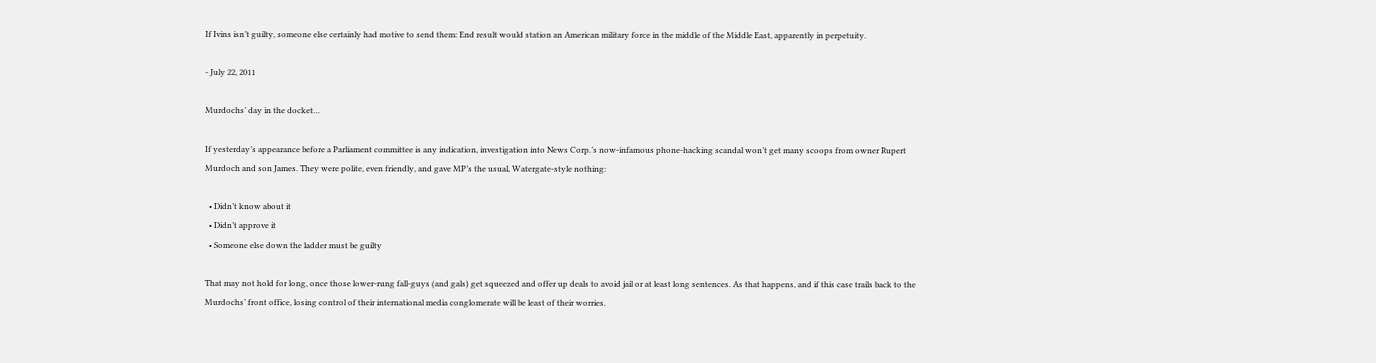If Ivins isn’t guilty, someone else certainly had motive to send them: End result would station an American military force in the middle of the Middle East, apparently in perpetuity.

- July 22, 2011

Murdochs’ day in the docket…

If yesterday’s appearance before a Parliament committee is any indication, investigation into News Corp.’s now-infamous phone-hacking scandal won’t get many scoops from owner Rupert Murdoch and son James. They were polite, even friendly, and gave MP’s the usual, Watergate-style nothing:

  • Didn’t know about it
  • Didn’t approve it
  • Someone else down the ladder must be guilty

That may not hold for long, once those lower-rung fall-guys (and gals) get squeezed and offer up deals to avoid jail or at least long sentences. As that happens, and if this case trails back to the Murdochs’ front office, losing control of their international media conglomerate will be least of their worries.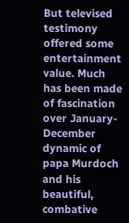But televised testimony offered some entertainment value. Much has been made of fascination over January-December dynamic of papa Murdoch and his beautiful, combative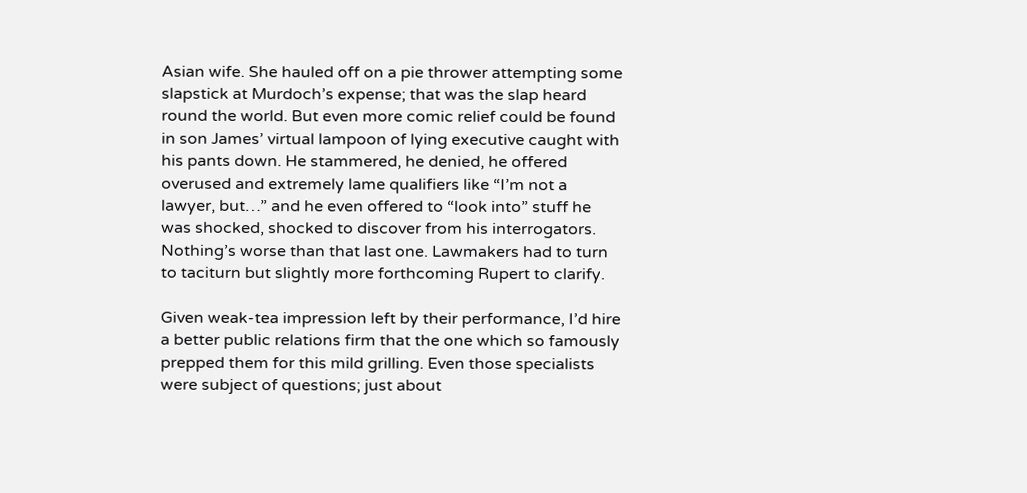Asian wife. She hauled off on a pie thrower attempting some slapstick at Murdoch’s expense; that was the slap heard round the world. But even more comic relief could be found in son James’ virtual lampoon of lying executive caught with his pants down. He stammered, he denied, he offered overused and extremely lame qualifiers like “I’m not a lawyer, but…” and he even offered to “look into” stuff he was shocked, shocked to discover from his interrogators. Nothing’s worse than that last one. Lawmakers had to turn to taciturn but slightly more forthcoming Rupert to clarify.

Given weak-tea impression left by their performance, I’d hire a better public relations firm that the one which so famously prepped them for this mild grilling. Even those specialists were subject of questions; just about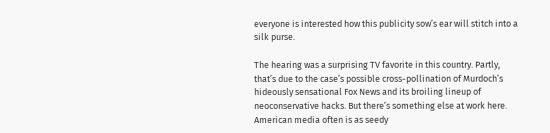everyone is interested how this publicity sow’s ear will stitch into a silk purse.

The hearing was a surprising TV favorite in this country. Partly, that’s due to the case’s possible cross-pollination of Murdoch’s hideously sensational Fox News and its broiling lineup of neoconservative hacks. But there’s something else at work here. American media often is as seedy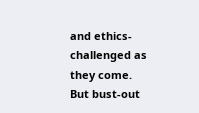and ethics-challenged as they come. But bust-out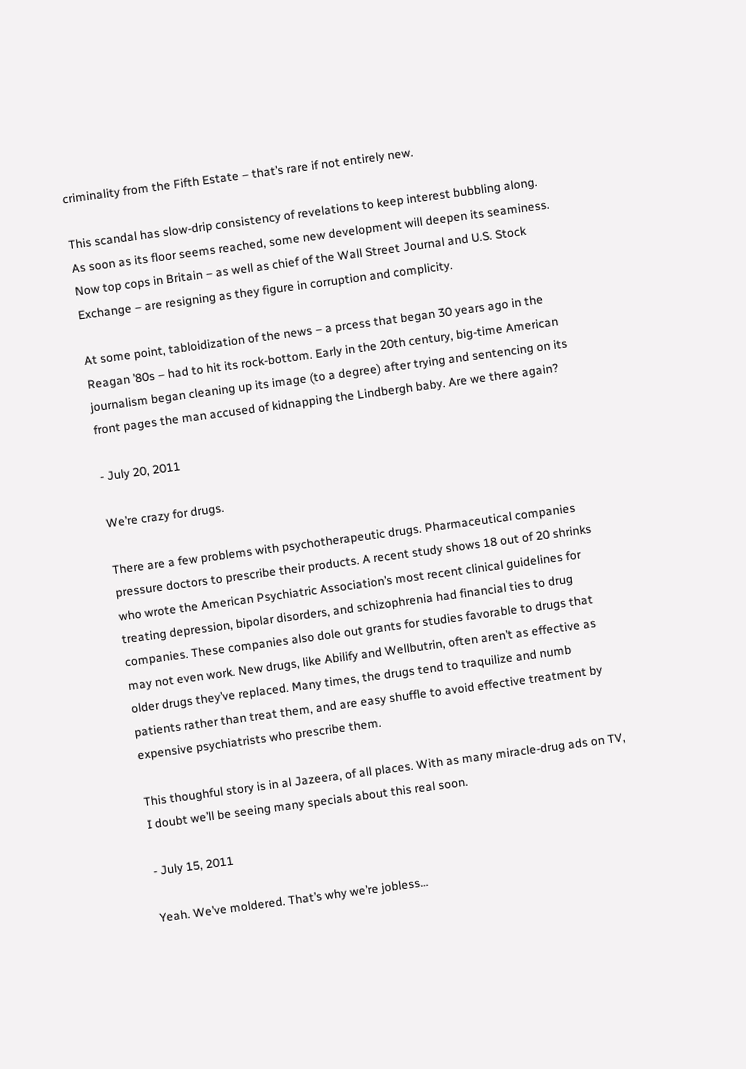criminality from the Fifth Estate – that’s rare if not entirely new.

This scandal has slow-drip consistency of revelations to keep interest bubbling along. As soon as its floor seems reached, some new development will deepen its seaminess. Now top cops in Britain – as well as chief of the Wall Street Journal and U.S. Stock Exchange – are resigning as they figure in corruption and complicity.

At some point, tabloidization of the news – a prcess that began 30 years ago in the Reagan ’80s – had to hit its rock-bottom. Early in the 20th century, big-time American journalism began cleaning up its image (to a degree) after trying and sentencing on its front pages the man accused of kidnapping the Lindbergh baby. Are we there again?

- July 20, 2011

We’re crazy for drugs.

There are a few problems with psychotherapeutic drugs. Pharmaceutical companies pressure doctors to prescribe their products. A recent study shows 18 out of 20 shrinks who wrote the American Psychiatric Association’s most recent clinical guidelines for treating depression, bipolar disorders, and schizophrenia had financial ties to drug companies. These companies also dole out grants for studies favorable to drugs that may not even work. New drugs, like Abilify and Wellbutrin, often aren’t as effective as older drugs they’ve replaced. Many times, the drugs tend to traquilize and numb patients rather than treat them, and are easy shuffle to avoid effective treatment by expensive psychiatrists who prescribe them.

This thoughful story is in al Jazeera, of all places. With as many miracle-drug ads on TV, I doubt we’ll be seeing many specials about this real soon.

- July 15, 2011

Yeah. We’ve moldered. That’s why we’re jobless…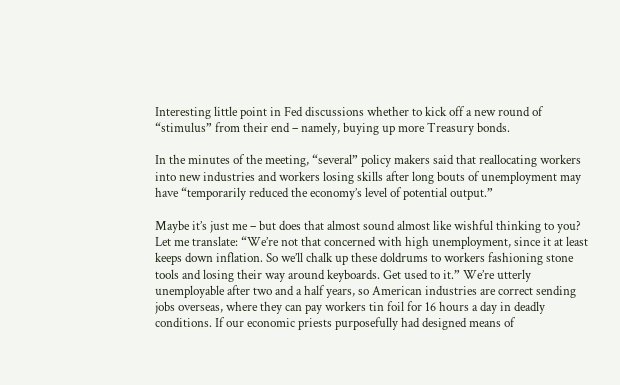Interesting little point in Fed discussions whether to kick off a new round of “stimulus” from their end – namely, buying up more Treasury bonds.

In the minutes of the meeting, “several” policy makers said that reallocating workers into new industries and workers losing skills after long bouts of unemployment may have “temporarily reduced the economy’s level of potential output.”

Maybe it’s just me – but does that almost sound almost like wishful thinking to you? Let me translate: “We’re not that concerned with high unemployment, since it at least keeps down inflation. So we’ll chalk up these doldrums to workers fashioning stone tools and losing their way around keyboards. Get used to it.” We’re utterly unemployable after two and a half years, so American industries are correct sending jobs overseas, where they can pay workers tin foil for 16 hours a day in deadly conditions. If our economic priests purposefully had designed means of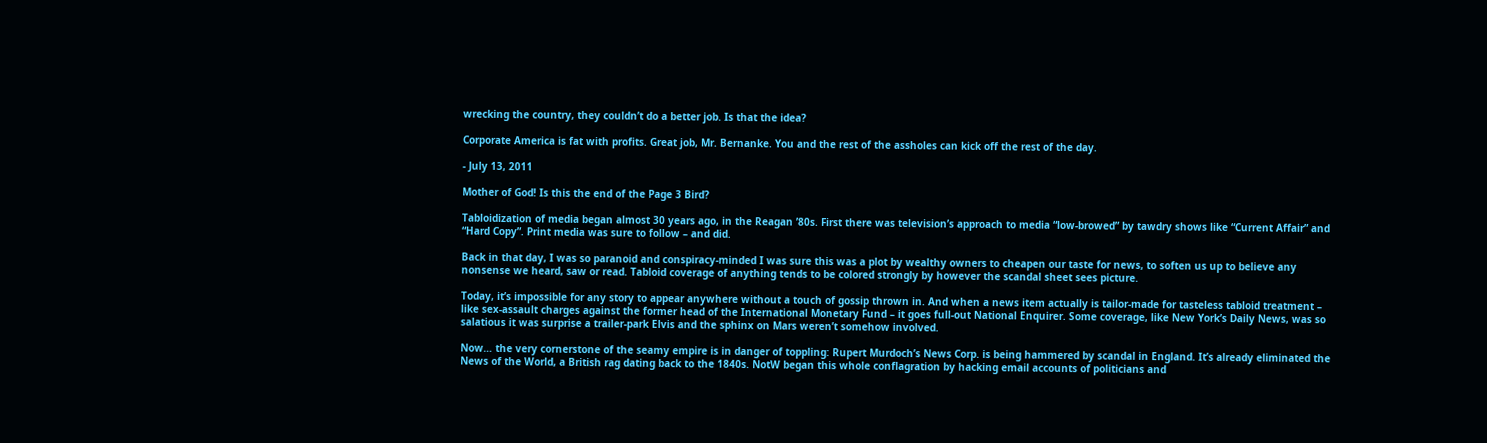wrecking the country, they couldn’t do a better job. Is that the idea?

Corporate America is fat with profits. Great job, Mr. Bernanke. You and the rest of the assholes can kick off the rest of the day.

- July 13, 2011

Mother of God! Is this the end of the Page 3 Bird?

Tabloidization of media began almost 30 years ago, in the Reagan ’80s. First there was television’s approach to media “low-browed” by tawdry shows like “Current Affair” and “Hard Copy”. Print media was sure to follow – and did.

Back in that day, I was so paranoid and conspiracy-minded I was sure this was a plot by wealthy owners to cheapen our taste for news, to soften us up to believe any nonsense we heard, saw or read. Tabloid coverage of anything tends to be colored strongly by however the scandal sheet sees picture.

Today, it’s impossible for any story to appear anywhere without a touch of gossip thrown in. And when a news item actually is tailor-made for tasteless tabloid treatment – like sex-assault charges against the former head of the International Monetary Fund – it goes full-out National Enquirer. Some coverage, like New York’s Daily News, was so salatious it was surprise a trailer-park Elvis and the sphinx on Mars weren’t somehow involved.

Now… the very cornerstone of the seamy empire is in danger of toppling: Rupert Murdoch’s News Corp. is being hammered by scandal in England. It’s already eliminated the News of the World, a British rag dating back to the 1840s. NotW began this whole conflagration by hacking email accounts of politicians and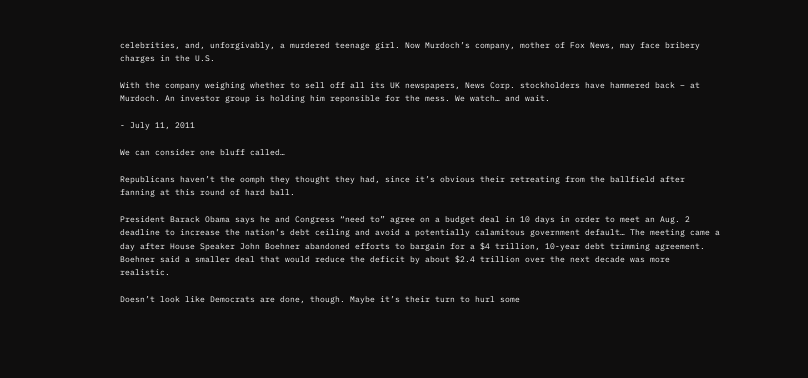celebrities, and, unforgivably, a murdered teenage girl. Now Murdoch’s company, mother of Fox News, may face bribery charges in the U.S.

With the company weighing whether to sell off all its UK newspapers, News Corp. stockholders have hammered back – at Murdoch. An investor group is holding him reponsible for the mess. We watch… and wait.

- July 11, 2011

We can consider one bluff called…

Republicans haven’t the oomph they thought they had, since it’s obvious their retreating from the ballfield after fanning at this round of hard ball.

President Barack Obama says he and Congress “need to” agree on a budget deal in 10 days in order to meet an Aug. 2 deadline to increase the nation’s debt ceiling and avoid a potentially calamitous government default… The meeting came a day after House Speaker John Boehner abandoned efforts to bargain for a $4 trillion, 10-year debt trimming agreement. Boehner said a smaller deal that would reduce the deficit by about $2.4 trillion over the next decade was more realistic.

Doesn’t look like Democrats are done, though. Maybe it’s their turn to hurl some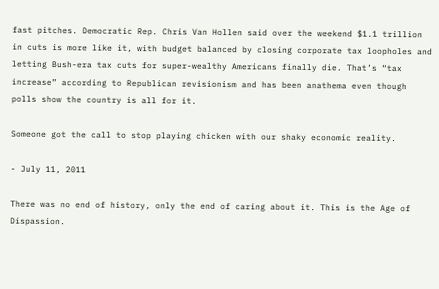fast pitches. Democratic Rep. Chris Van Hollen said over the weekend $1.1 trillion in cuts is more like it, with budget balanced by closing corporate tax loopholes and letting Bush-era tax cuts for super-wealthy Americans finally die. That’s “tax increase” according to Republican revisionism and has been anathema even though polls show the country is all for it.

Someone got the call to stop playing chicken with our shaky economic reality.

- July 11, 2011

There was no end of history, only the end of caring about it. This is the Age of Dispassion.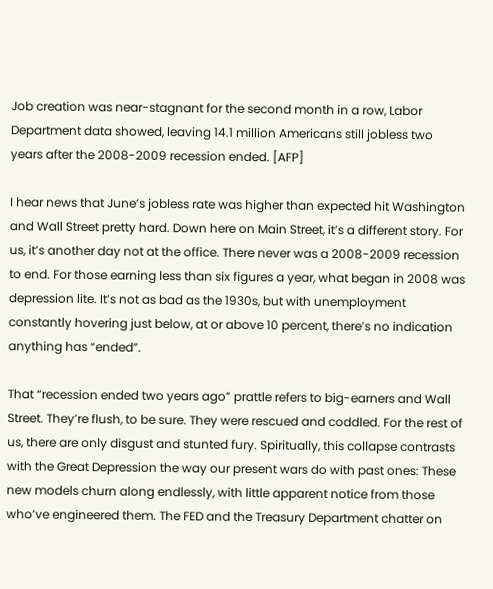Job creation was near-stagnant for the second month in a row, Labor Department data showed, leaving 14.1 million Americans still jobless two years after the 2008-2009 recession ended. [AFP]

I hear news that June’s jobless rate was higher than expected hit Washington and Wall Street pretty hard. Down here on Main Street, it’s a different story. For us, it’s another day not at the office. There never was a 2008-2009 recession to end. For those earning less than six figures a year, what began in 2008 was depression lite. It’s not as bad as the 1930s, but with unemployment constantly hovering just below, at or above 10 percent, there’s no indication anything has “ended”.

That “recession ended two years ago” prattle refers to big-earners and Wall Street. They’re flush, to be sure. They were rescued and coddled. For the rest of us, there are only disgust and stunted fury. Spiritually, this collapse contrasts with the Great Depression the way our present wars do with past ones: These new models churn along endlessly, with little apparent notice from those who’ve engineered them. The FED and the Treasury Department chatter on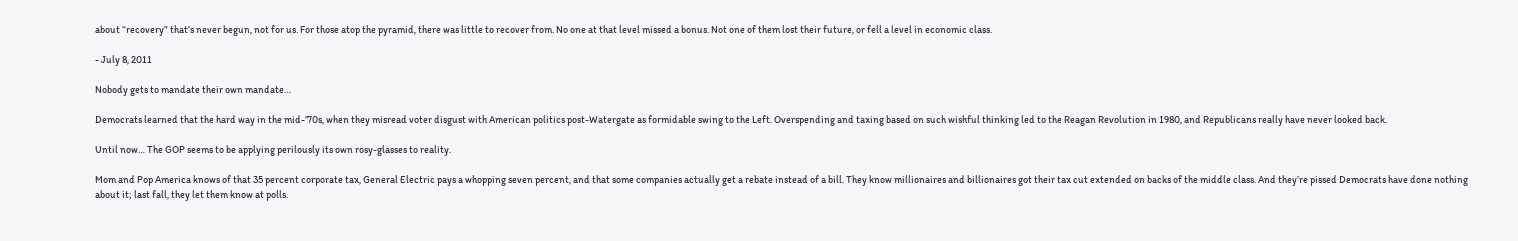about “recovery” that’s never begun, not for us. For those atop the pyramid, there was little to recover from. No one at that level missed a bonus. Not one of them lost their future, or fell a level in economic class.

- July 8, 2011

Nobody gets to mandate their own mandate…

Democrats learned that the hard way in the mid-’70s, when they misread voter disgust with American politics post-Watergate as formidable swing to the Left. Overspending and taxing based on such wishful thinking led to the Reagan Revolution in 1980, and Republicans really have never looked back.

Until now… The GOP seems to be applying perilously its own rosy-glasses to reality.

Mom and Pop America knows of that 35 percent corporate tax, General Electric pays a whopping seven percent, and that some companies actually get a rebate instead of a bill. They know millionaires and billionaires got their tax cut extended on backs of the middle class. And they’re pissed Democrats have done nothing about it; last fall, they let them know at polls.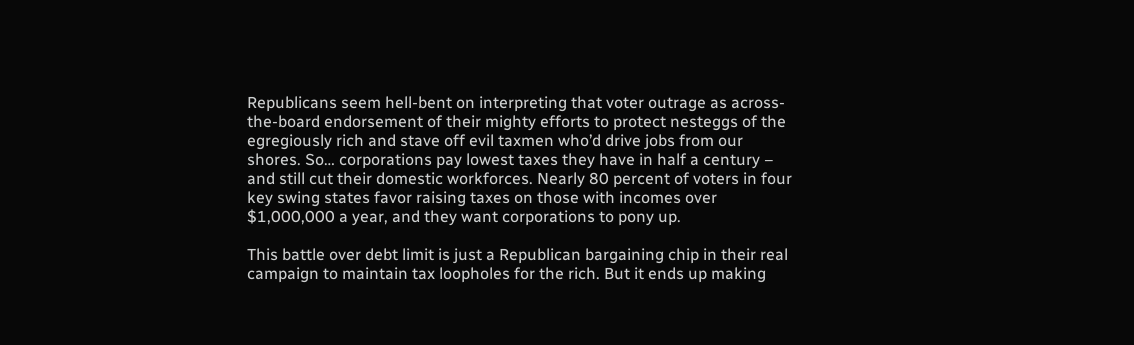Republicans seem hell-bent on interpreting that voter outrage as across-the-board endorsement of their mighty efforts to protect nesteggs of the egregiously rich and stave off evil taxmen who’d drive jobs from our shores. So… corporations pay lowest taxes they have in half a century – and still cut their domestic workforces. Nearly 80 percent of voters in four key swing states favor raising taxes on those with incomes over $1,000,000 a year, and they want corporations to pony up.

This battle over debt limit is just a Republican bargaining chip in their real campaign to maintain tax loopholes for the rich. But it ends up making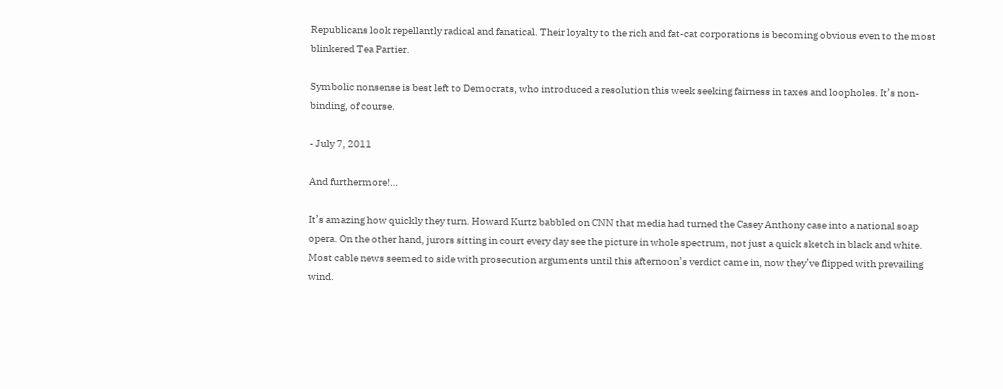Republicans look repellantly radical and fanatical. Their loyalty to the rich and fat-cat corporations is becoming obvious even to the most blinkered Tea Partier.

Symbolic nonsense is best left to Democrats, who introduced a resolution this week seeking fairness in taxes and loopholes. It’s non-binding, of course.

- July 7, 2011

And furthermore!…

It’s amazing how quickly they turn. Howard Kurtz babbled on CNN that media had turned the Casey Anthony case into a national soap opera. On the other hand, jurors sitting in court every day see the picture in whole spectrum, not just a quick sketch in black and white. Most cable news seemed to side with prosecution arguments until this afternoon’s verdict came in, now they’ve flipped with prevailing wind.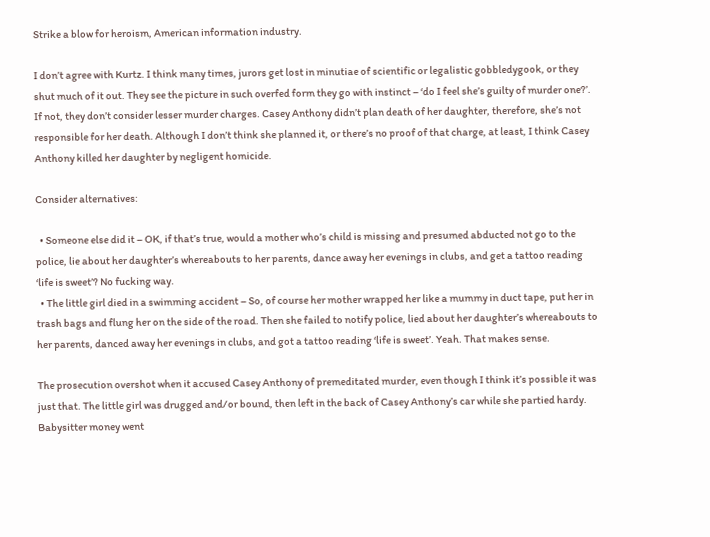Strike a blow for heroism, American information industry.

I don’t agree with Kurtz. I think many times, jurors get lost in minutiae of scientific or legalistic gobbledygook, or they shut much of it out. They see the picture in such overfed form they go with instinct – ‘do I feel she’s guilty of murder one?’. If not, they don’t consider lesser murder charges. Casey Anthony didn’t plan death of her daughter, therefore, she’s not responsible for her death. Although I don’t think she planned it, or there’s no proof of that charge, at least, I think Casey Anthony killed her daughter by negligent homicide.

Consider alternatives:

  • Someone else did it – OK, if that’s true, would a mother who’s child is missing and presumed abducted not go to the police, lie about her daughter’s whereabouts to her parents, dance away her evenings in clubs, and get a tattoo reading ‘life is sweet’? No fucking way.
  • The little girl died in a swimming accident – So, of course her mother wrapped her like a mummy in duct tape, put her in trash bags and flung her on the side of the road. Then she failed to notify police, lied about her daughter’s whereabouts to her parents, danced away her evenings in clubs, and got a tattoo reading ‘life is sweet’. Yeah. That makes sense.

The prosecution overshot when it accused Casey Anthony of premeditated murder, even though I think it’s possible it was just that. The little girl was drugged and/or bound, then left in the back of Casey Anthony’s car while she partied hardy. Babysitter money went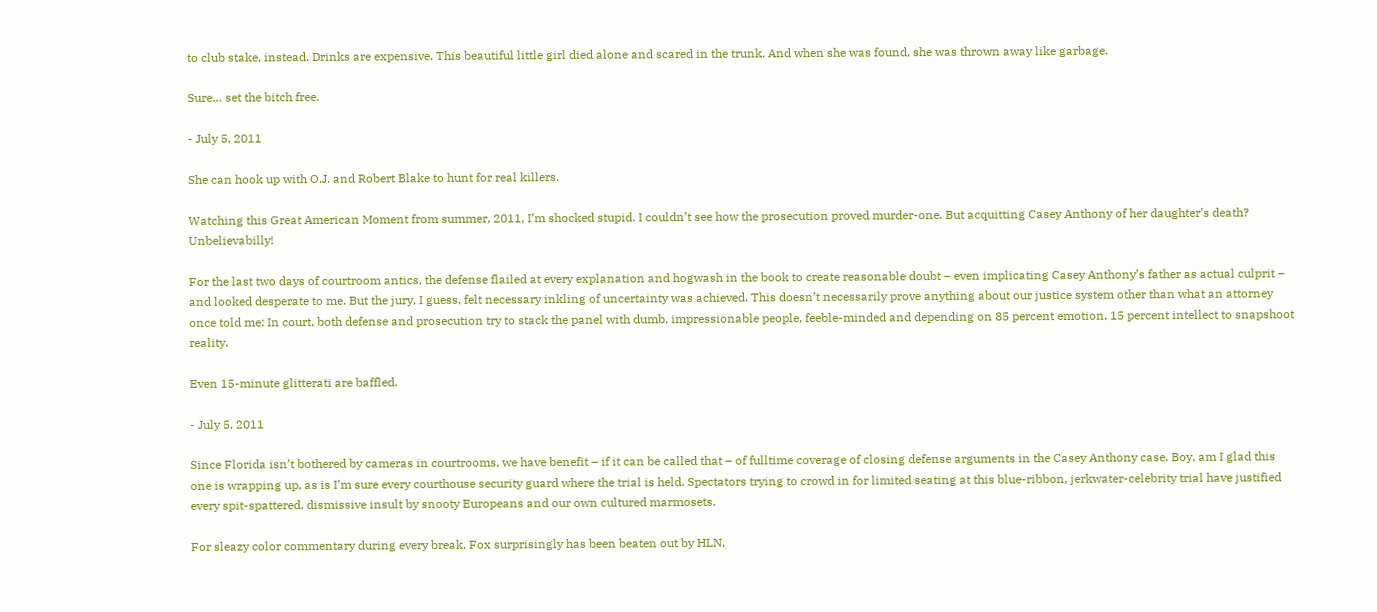to club stake, instead. Drinks are expensive. This beautiful little girl died alone and scared in the trunk. And when she was found, she was thrown away like garbage.

Sure… set the bitch free.

- July 5, 2011

She can hook up with O.J. and Robert Blake to hunt for real killers.

Watching this Great American Moment from summer, 2011, I’m shocked stupid. I couldn’t see how the prosecution proved murder-one. But acquitting Casey Anthony of her daughter’s death? Unbelievabilly!

For the last two days of courtroom antics, the defense flailed at every explanation and hogwash in the book to create reasonable doubt – even implicating Casey Anthony’s father as actual culprit – and looked desperate to me. But the jury, I guess, felt necessary inkling of uncertainty was achieved. This doesn’t necessarily prove anything about our justice system other than what an attorney once told me: In court, both defense and prosecution try to stack the panel with dumb, impressionable people, feeble-minded and depending on 85 percent emotion, 15 percent intellect to snapshoot reality.

Even 15-minute glitterati are baffled.

- July 5, 2011

Since Florida isn’t bothered by cameras in courtrooms, we have benefit – if it can be called that – of fulltime coverage of closing defense arguments in the Casey Anthony case. Boy, am I glad this one is wrapping up, as is I’m sure every courthouse security guard where the trial is held. Spectators trying to crowd in for limited seating at this blue-ribbon, jerkwater-celebrity trial have justified every spit-spattered, dismissive insult by snooty Europeans and our own cultured marmosets.

For sleazy color commentary during every break, Fox surprisingly has been beaten out by HLN,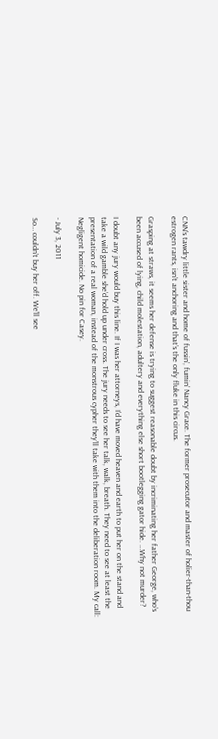CNN’s tawdry little sister and home of fussin’, fumin’ Nancy Grace. The former prosecutor and master of holier-than-thou estrogen rants, isn’t anchoring and that’s the only fluke in this circus.

Grasping at straws, it seems her defense is trying to suggest reasonable doubt by incriminating her father George, who’s been accused of lying, child molestation, adultery and everything else short bootlegging gator hide. …Why not murder?

I doubt any jury would buy this line. If I was her attorneys, I’d have moved heaven and earth to put her on the stand and take a wild gamble she’d hold up under cross. The jury needs to see her talk, walk, breath. They need to see at least the presentation of a real woman, instead of the monstrous cypher they’ll take with them into the deliberation room. My call: Negligent homicide. No pin for Casey.

- July 3, 2011

So… couldn’t buy her off. We’ll see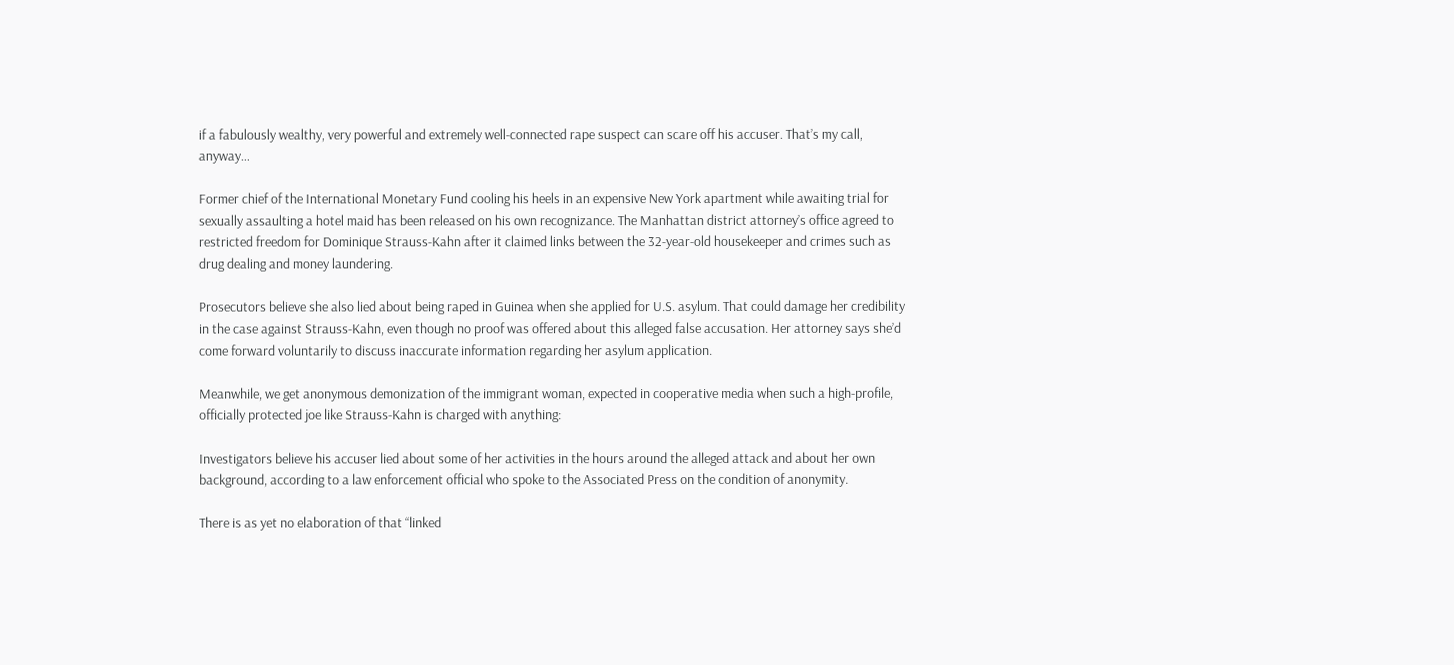if a fabulously wealthy, very powerful and extremely well-connected rape suspect can scare off his accuser. That’s my call, anyway…

Former chief of the International Monetary Fund cooling his heels in an expensive New York apartment while awaiting trial for sexually assaulting a hotel maid has been released on his own recognizance. The Manhattan district attorney’s office agreed to restricted freedom for Dominique Strauss-Kahn after it claimed links between the 32-year-old housekeeper and crimes such as drug dealing and money laundering.

Prosecutors believe she also lied about being raped in Guinea when she applied for U.S. asylum. That could damage her credibility in the case against Strauss-Kahn, even though no proof was offered about this alleged false accusation. Her attorney says she’d come forward voluntarily to discuss inaccurate information regarding her asylum application.

Meanwhile, we get anonymous demonization of the immigrant woman, expected in cooperative media when such a high-profile, officially protected joe like Strauss-Kahn is charged with anything:

Investigators believe his accuser lied about some of her activities in the hours around the alleged attack and about her own background, according to a law enforcement official who spoke to the Associated Press on the condition of anonymity.

There is as yet no elaboration of that “linked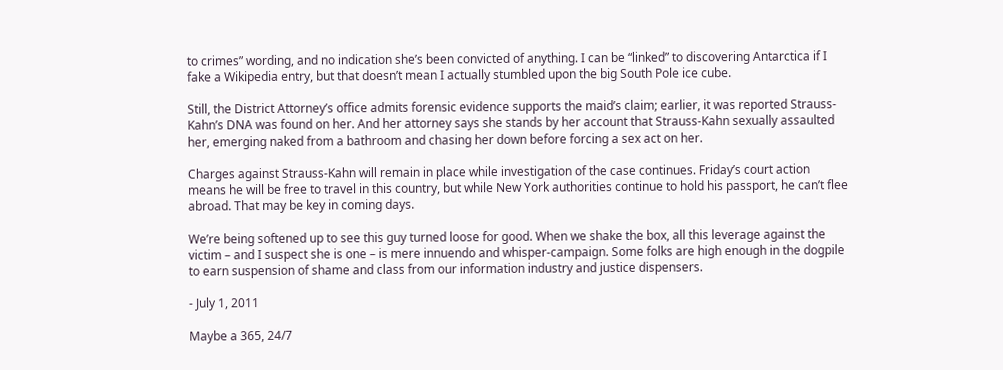to crimes” wording, and no indication she’s been convicted of anything. I can be “linked” to discovering Antarctica if I fake a Wikipedia entry, but that doesn’t mean I actually stumbled upon the big South Pole ice cube.

Still, the District Attorney’s office admits forensic evidence supports the maid’s claim; earlier, it was reported Strauss-Kahn’s DNA was found on her. And her attorney says she stands by her account that Strauss-Kahn sexually assaulted her, emerging naked from a bathroom and chasing her down before forcing a sex act on her.

Charges against Strauss-Kahn will remain in place while investigation of the case continues. Friday’s court action means he will be free to travel in this country, but while New York authorities continue to hold his passport, he can’t flee abroad. That may be key in coming days.

We’re being softened up to see this guy turned loose for good. When we shake the box, all this leverage against the victim – and I suspect she is one – is mere innuendo and whisper-campaign. Some folks are high enough in the dogpile to earn suspension of shame and class from our information industry and justice dispensers.

- July 1, 2011

Maybe a 365, 24/7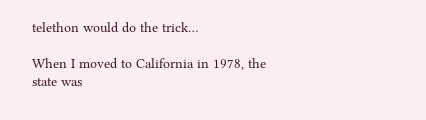telethon would do the trick…

When I moved to California in 1978, the state was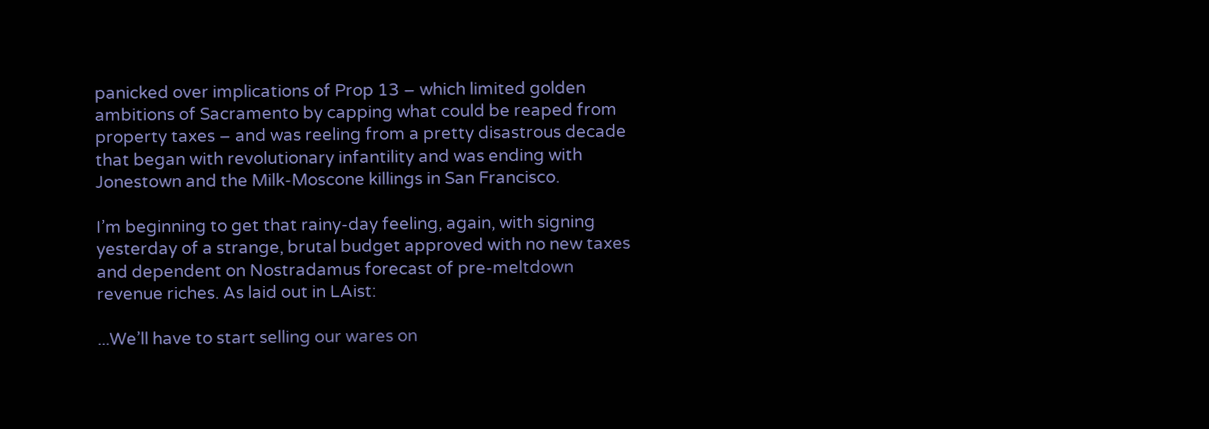panicked over implications of Prop 13 – which limited golden ambitions of Sacramento by capping what could be reaped from property taxes – and was reeling from a pretty disastrous decade that began with revolutionary infantility and was ending with Jonestown and the Milk-Moscone killings in San Francisco.

I’m beginning to get that rainy-day feeling, again, with signing yesterday of a strange, brutal budget approved with no new taxes and dependent on Nostradamus forecast of pre-meltdown revenue riches. As laid out in LAist:

...We’ll have to start selling our wares on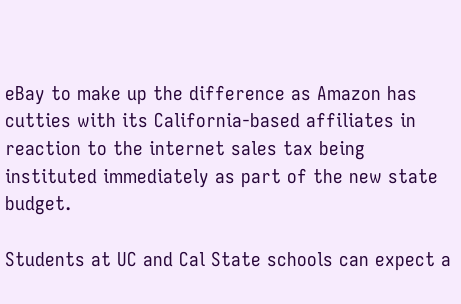eBay to make up the difference as Amazon has cutties with its California-based affiliates in reaction to the internet sales tax being instituted immediately as part of the new state budget.

Students at UC and Cal State schools can expect a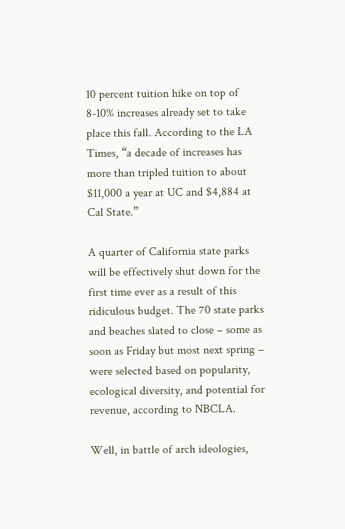10 percent tuition hike on top of 8-10% increases already set to take place this fall. According to the LA Times, “a decade of increases has more than tripled tuition to about $11,000 a year at UC and $4,884 at Cal State.”

A quarter of California state parks will be effectively shut down for the first time ever as a result of this ridiculous budget. The 70 state parks and beaches slated to close – some as soon as Friday but most next spring – were selected based on popularity, ecological diversity, and potential for revenue, according to NBCLA.

Well, in battle of arch ideologies,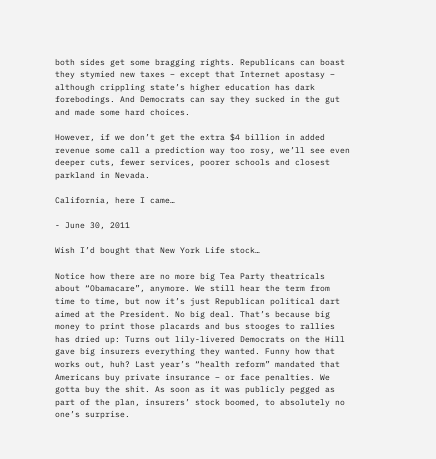both sides get some bragging rights. Republicans can boast they stymied new taxes – except that Internet apostasy – although crippling state’s higher education has dark forebodings. And Democrats can say they sucked in the gut and made some hard choices.

However, if we don’t get the extra $4 billion in added revenue some call a prediction way too rosy, we’ll see even deeper cuts, fewer services, poorer schools and closest parkland in Nevada.

California, here I came…

- June 30, 2011

Wish I’d bought that New York Life stock…

Notice how there are no more big Tea Party theatricals about “Obamacare”, anymore. We still hear the term from time to time, but now it’s just Republican political dart aimed at the President. No big deal. That’s because big money to print those placards and bus stooges to rallies has dried up: Turns out lily-livered Democrats on the Hill gave big insurers everything they wanted. Funny how that works out, huh? Last year’s “health reform” mandated that Americans buy private insurance – or face penalties. We gotta buy the shit. As soon as it was publicly pegged as part of the plan, insurers’ stock boomed, to absolutely no one’s surprise.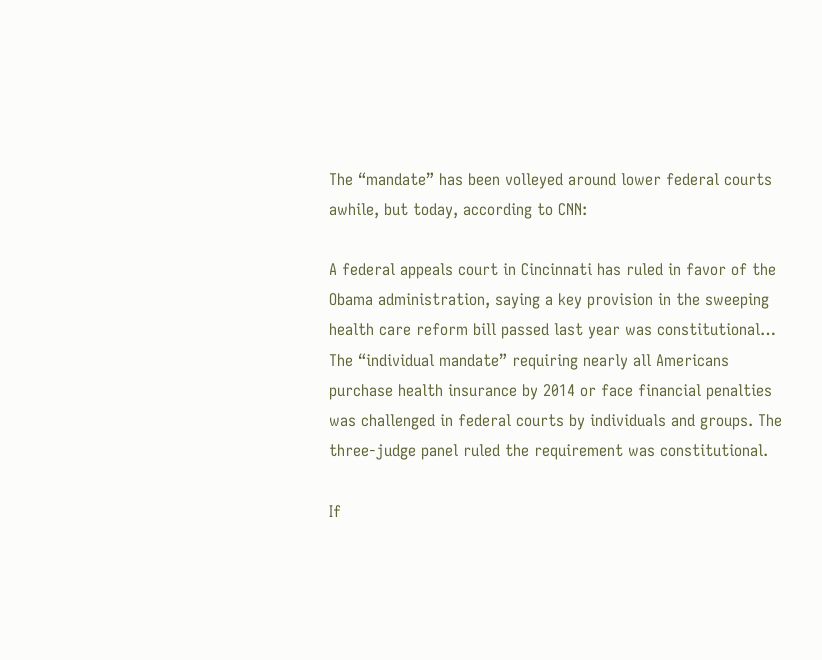The “mandate” has been volleyed around lower federal courts awhile, but today, according to CNN:

A federal appeals court in Cincinnati has ruled in favor of the Obama administration, saying a key provision in the sweeping health care reform bill passed last year was constitutional… The “individual mandate” requiring nearly all Americans purchase health insurance by 2014 or face financial penalties was challenged in federal courts by individuals and groups. The three-judge panel ruled the requirement was constitutional.

If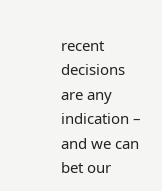recent decisions are any indication – and we can bet our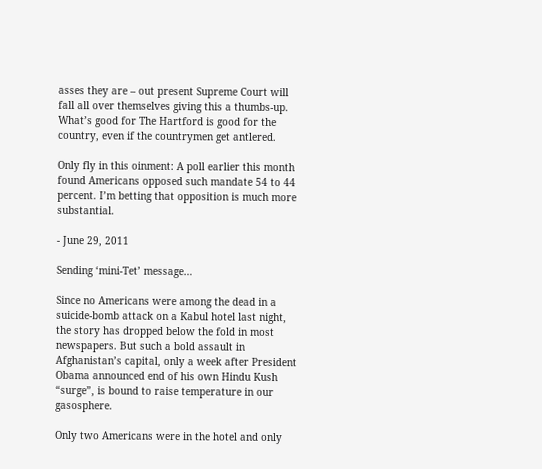asses they are – out present Supreme Court will fall all over themselves giving this a thumbs-up. What’s good for The Hartford is good for the country, even if the countrymen get antlered.

Only fly in this oinment: A poll earlier this month found Americans opposed such mandate 54 to 44 percent. I’m betting that opposition is much more substantial.

- June 29, 2011

Sending ‘mini-Tet’ message…

Since no Americans were among the dead in a suicide-bomb attack on a Kabul hotel last night, the story has dropped below the fold in most newspapers. But such a bold assault in Afghanistan’s capital, only a week after President Obama announced end of his own Hindu Kush “surge”, is bound to raise temperature in our gasosphere.

Only two Americans were in the hotel and only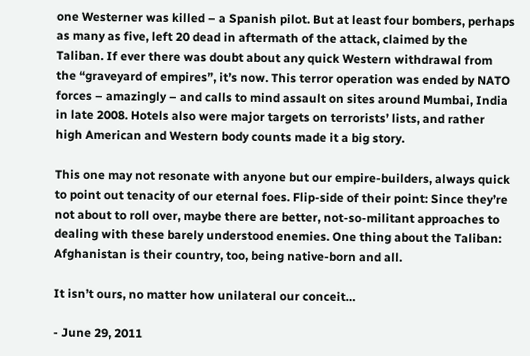one Westerner was killed – a Spanish pilot. But at least four bombers, perhaps as many as five, left 20 dead in aftermath of the attack, claimed by the Taliban. If ever there was doubt about any quick Western withdrawal from the “graveyard of empires”, it’s now. This terror operation was ended by NATO forces – amazingly – and calls to mind assault on sites around Mumbai, India in late 2008. Hotels also were major targets on terrorists’ lists, and rather high American and Western body counts made it a big story.

This one may not resonate with anyone but our empire-builders, always quick to point out tenacity of our eternal foes. Flip-side of their point: Since they’re not about to roll over, maybe there are better, not-so-militant approaches to dealing with these barely understood enemies. One thing about the Taliban: Afghanistan is their country, too, being native-born and all.

It isn’t ours, no matter how unilateral our conceit…

- June 29, 2011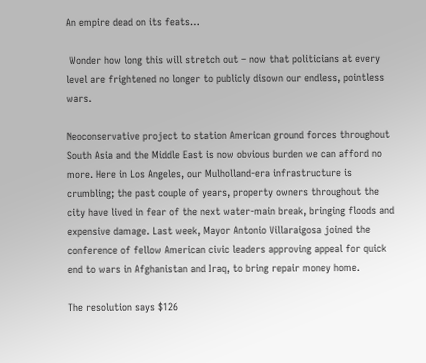An empire dead on its feats…

 Wonder how long this will stretch out – now that politicians at every level are frightened no longer to publicly disown our endless, pointless wars.

Neoconservative project to station American ground forces throughout South Asia and the Middle East is now obvious burden we can afford no more. Here in Los Angeles, our Mulholland-era infrastructure is crumbling; the past couple of years, property owners throughout the city have lived in fear of the next water-main break, bringing floods and expensive damage. Last week, Mayor Antonio Villaraigosa joined the conference of fellow American civic leaders approving appeal for quick end to wars in Afghanistan and Iraq, to bring repair money home.

The resolution says $126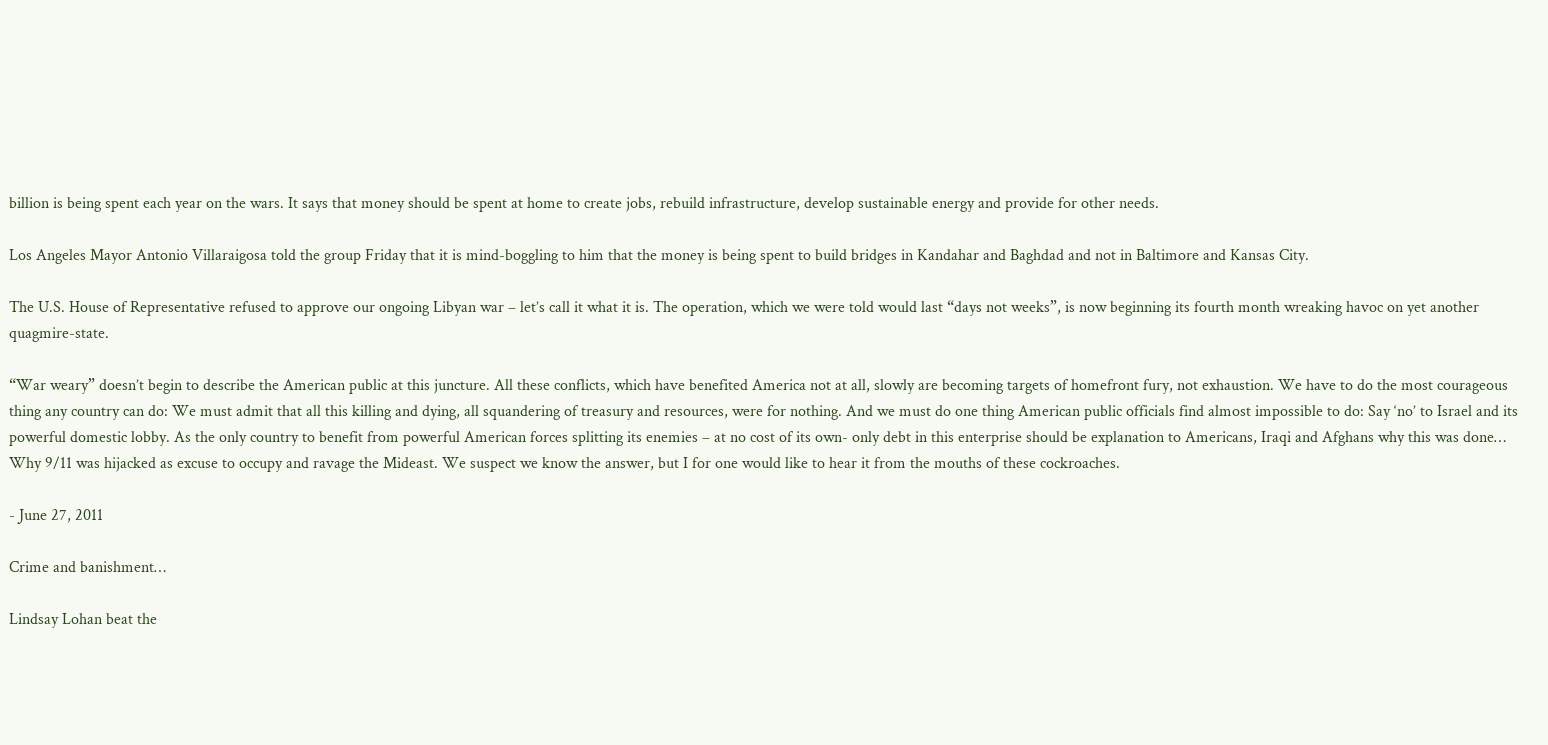billion is being spent each year on the wars. It says that money should be spent at home to create jobs, rebuild infrastructure, develop sustainable energy and provide for other needs.

Los Angeles Mayor Antonio Villaraigosa told the group Friday that it is mind-boggling to him that the money is being spent to build bridges in Kandahar and Baghdad and not in Baltimore and Kansas City.

The U.S. House of Representative refused to approve our ongoing Libyan war – let’s call it what it is. The operation, which we were told would last “days not weeks”, is now beginning its fourth month wreaking havoc on yet another quagmire-state.

“War weary” doesn’t begin to describe the American public at this juncture. All these conflicts, which have benefited America not at all, slowly are becoming targets of homefront fury, not exhaustion. We have to do the most courageous thing any country can do: We must admit that all this killing and dying, all squandering of treasury and resources, were for nothing. And we must do one thing American public officials find almost impossible to do: Say ‘no’ to Israel and its powerful domestic lobby. As the only country to benefit from powerful American forces splitting its enemies – at no cost of its own- only debt in this enterprise should be explanation to Americans, Iraqi and Afghans why this was done… Why 9/11 was hijacked as excuse to occupy and ravage the Mideast. We suspect we know the answer, but I for one would like to hear it from the mouths of these cockroaches.

- June 27, 2011

Crime and banishment…

Lindsay Lohan beat the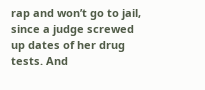rap and won’t go to jail, since a judge screwed up dates of her drug tests. And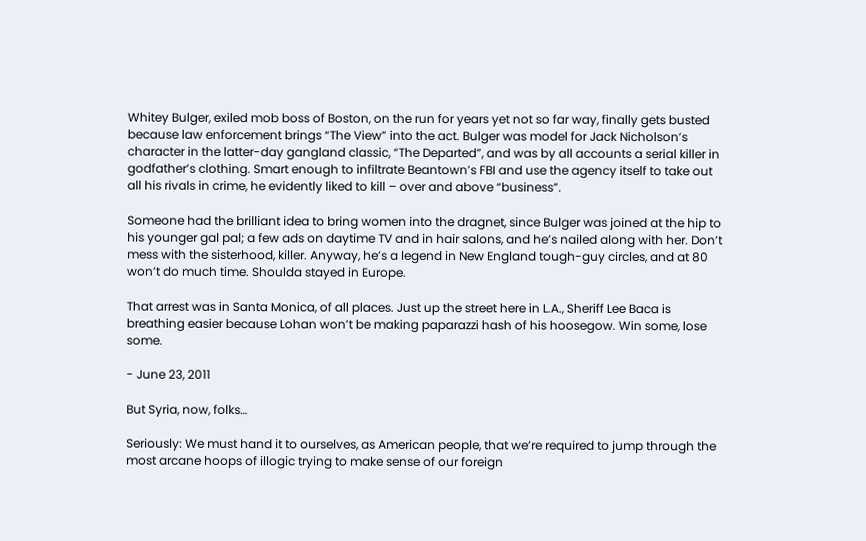Whitey Bulger, exiled mob boss of Boston, on the run for years yet not so far way, finally gets busted because law enforcement brings “The View” into the act. Bulger was model for Jack Nicholson’s character in the latter-day gangland classic, “The Departed”, and was by all accounts a serial killer in godfather’s clothing. Smart enough to infiltrate Beantown’s FBI and use the agency itself to take out all his rivals in crime, he evidently liked to kill – over and above “business”.

Someone had the brilliant idea to bring women into the dragnet, since Bulger was joined at the hip to his younger gal pal; a few ads on daytime TV and in hair salons, and he’s nailed along with her. Don’t mess with the sisterhood, killer. Anyway, he’s a legend in New England tough-guy circles, and at 80 won’t do much time. Shoulda stayed in Europe.

That arrest was in Santa Monica, of all places. Just up the street here in L.A., Sheriff Lee Baca is breathing easier because Lohan won’t be making paparazzi hash of his hoosegow. Win some, lose some.

- June 23, 2011

But Syria, now, folks…

Seriously: We must hand it to ourselves, as American people, that we’re required to jump through the most arcane hoops of illogic trying to make sense of our foreign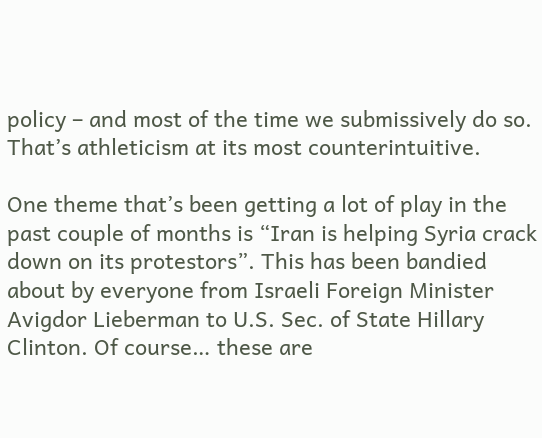policy – and most of the time we submissively do so. That’s athleticism at its most counterintuitive.

One theme that’s been getting a lot of play in the past couple of months is “Iran is helping Syria crack down on its protestors”. This has been bandied about by everyone from Israeli Foreign Minister Avigdor Lieberman to U.S. Sec. of State Hillary Clinton. Of course… these are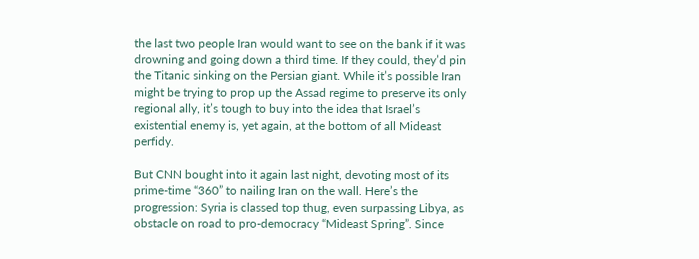the last two people Iran would want to see on the bank if it was drowning and going down a third time. If they could, they’d pin the Titanic sinking on the Persian giant. While it’s possible Iran might be trying to prop up the Assad regime to preserve its only regional ally, it’s tough to buy into the idea that Israel’s existential enemy is, yet again, at the bottom of all Mideast perfidy.

But CNN bought into it again last night, devoting most of its prime-time “360” to nailing Iran on the wall. Here’s the progression: Syria is classed top thug, even surpassing Libya, as obstacle on road to pro-democracy “Mideast Spring”. Since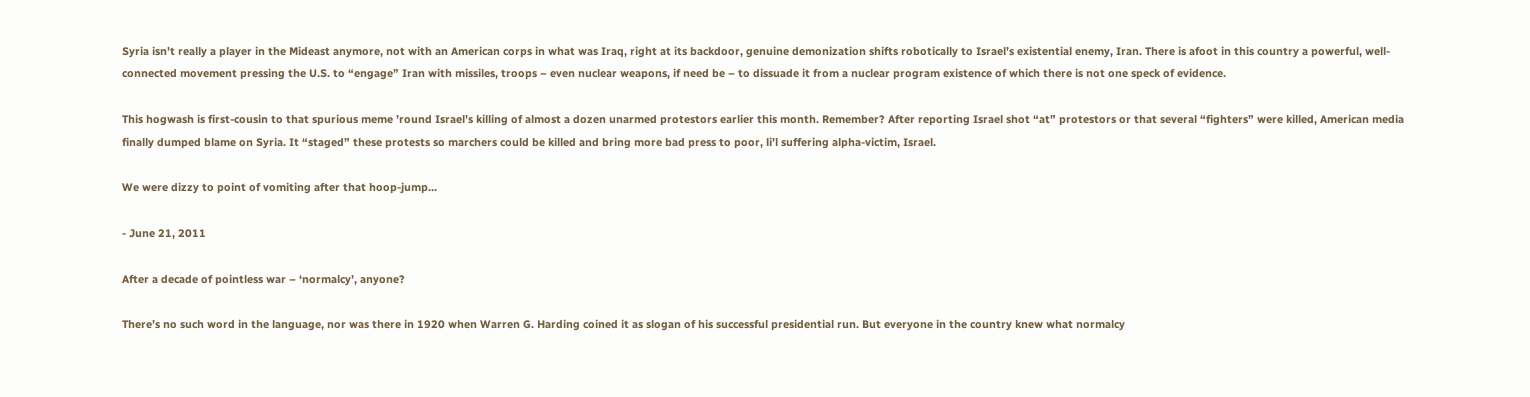Syria isn’t really a player in the Mideast anymore, not with an American corps in what was Iraq, right at its backdoor, genuine demonization shifts robotically to Israel’s existential enemy, Iran. There is afoot in this country a powerful, well-connected movement pressing the U.S. to “engage” Iran with missiles, troops – even nuclear weapons, if need be – to dissuade it from a nuclear program existence of which there is not one speck of evidence.

This hogwash is first-cousin to that spurious meme ’round Israel’s killing of almost a dozen unarmed protestors earlier this month. Remember? After reporting Israel shot “at” protestors or that several “fighters” were killed, American media finally dumped blame on Syria. It “staged” these protests so marchers could be killed and bring more bad press to poor, li’l suffering alpha-victim, Israel.

We were dizzy to point of vomiting after that hoop-jump…

- June 21, 2011

After a decade of pointless war – ‘normalcy’, anyone?

There’s no such word in the language, nor was there in 1920 when Warren G. Harding coined it as slogan of his successful presidential run. But everyone in the country knew what normalcy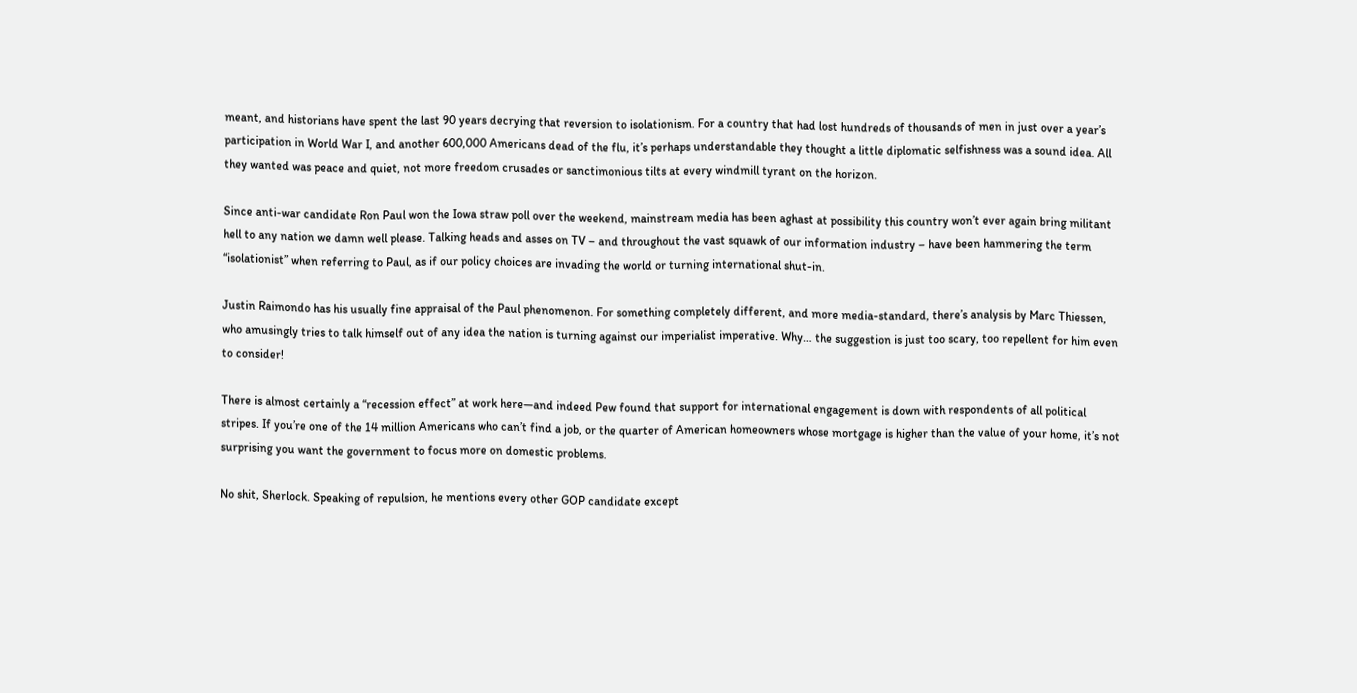meant, and historians have spent the last 90 years decrying that reversion to isolationism. For a country that had lost hundreds of thousands of men in just over a year’s participation in World War I, and another 600,000 Americans dead of the flu, it’s perhaps understandable they thought a little diplomatic selfishness was a sound idea. All they wanted was peace and quiet, not more freedom crusades or sanctimonious tilts at every windmill tyrant on the horizon.

Since anti-war candidate Ron Paul won the Iowa straw poll over the weekend, mainstream media has been aghast at possibility this country won’t ever again bring militant hell to any nation we damn well please. Talking heads and asses on TV – and throughout the vast squawk of our information industry – have been hammering the term “isolationist” when referring to Paul, as if our policy choices are invading the world or turning international shut-in.

Justin Raimondo has his usually fine appraisal of the Paul phenomenon. For something completely different, and more media-standard, there’s analysis by Marc Thiessen, who amusingly tries to talk himself out of any idea the nation is turning against our imperialist imperative. Why… the suggestion is just too scary, too repellent for him even to consider!

There is almost certainly a “recession effect” at work here—and indeed Pew found that support for international engagement is down with respondents of all political stripes. If you’re one of the 14 million Americans who can’t find a job, or the quarter of American homeowners whose mortgage is higher than the value of your home, it’s not surprising you want the government to focus more on domestic problems.

No shit, Sherlock. Speaking of repulsion, he mentions every other GOP candidate except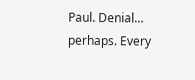Paul. Denial… perhaps. Every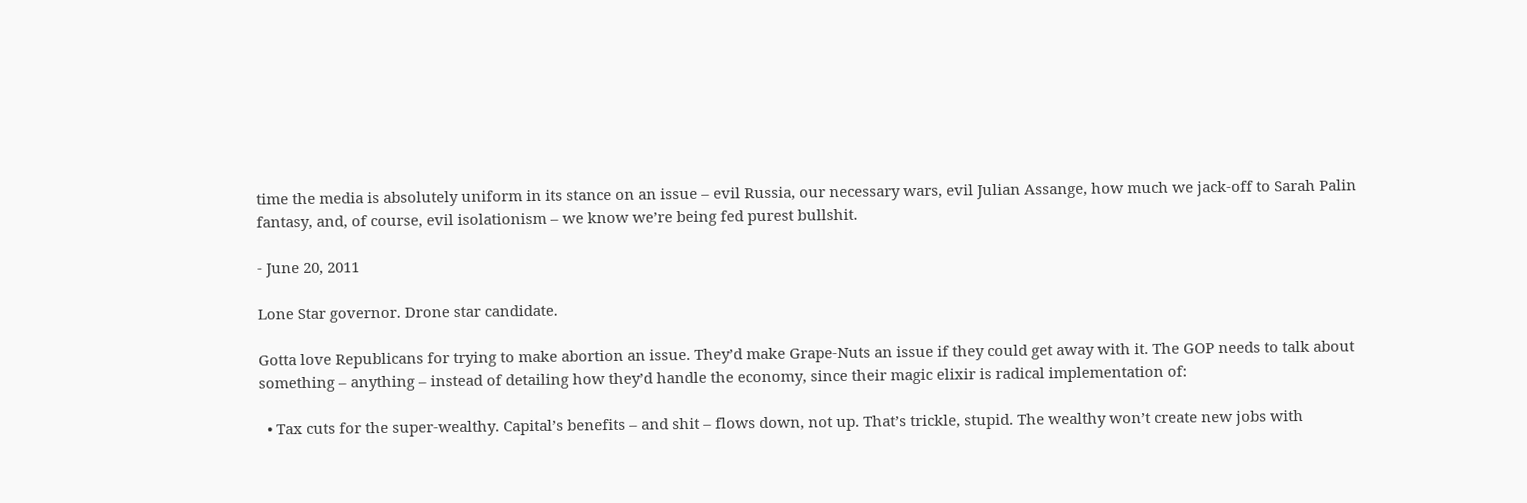time the media is absolutely uniform in its stance on an issue – evil Russia, our necessary wars, evil Julian Assange, how much we jack-off to Sarah Palin fantasy, and, of course, evil isolationism – we know we’re being fed purest bullshit.

- June 20, 2011

Lone Star governor. Drone star candidate.

Gotta love Republicans for trying to make abortion an issue. They’d make Grape-Nuts an issue if they could get away with it. The GOP needs to talk about something – anything – instead of detailing how they’d handle the economy, since their magic elixir is radical implementation of:

  • Tax cuts for the super-wealthy. Capital’s benefits – and shit – flows down, not up. That’s trickle, stupid. The wealthy won’t create new jobs with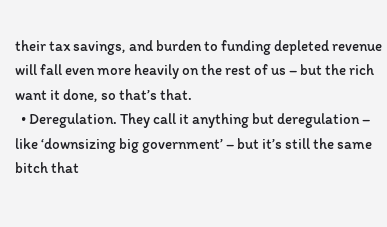their tax savings, and burden to funding depleted revenue will fall even more heavily on the rest of us – but the rich want it done, so that’s that.
  • Deregulation. They call it anything but deregulation – like ‘downsizing big government’ – but it’s still the same bitch that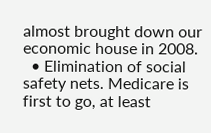almost brought down our economic house in 2008.
  • Elimination of social safety nets. Medicare is first to go, at least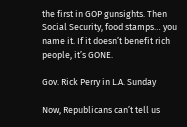the first in GOP gunsights. Then Social Security, food stamps… you name it. If it doesn’t benefit rich people, it’s GONE.

Gov. Rick Perry in L.A. Sunday

Now, Republicans can’t tell us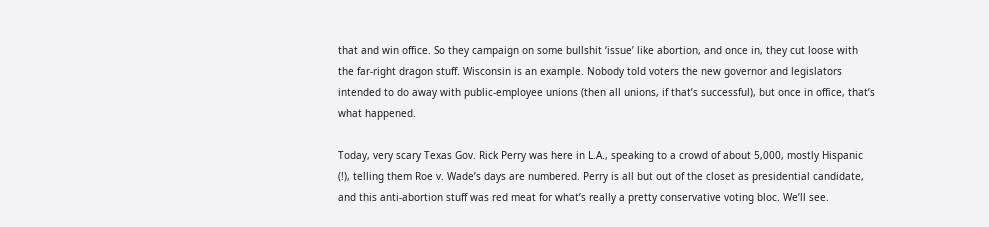that and win office. So they campaign on some bullshit ‘issue’ like abortion, and once in, they cut loose with the far-right dragon stuff. Wisconsin is an example. Nobody told voters the new governor and legislators intended to do away with public-employee unions (then all unions, if that’s successful), but once in office, that’s what happened.

Today, very scary Texas Gov. Rick Perry was here in L.A., speaking to a crowd of about 5,000, mostly Hispanic (!), telling them Roe v. Wade’s days are numbered. Perry is all but out of the closet as presidential candidate, and this anti-abortion stuff was red meat for what’s really a pretty conservative voting bloc. We’ll see.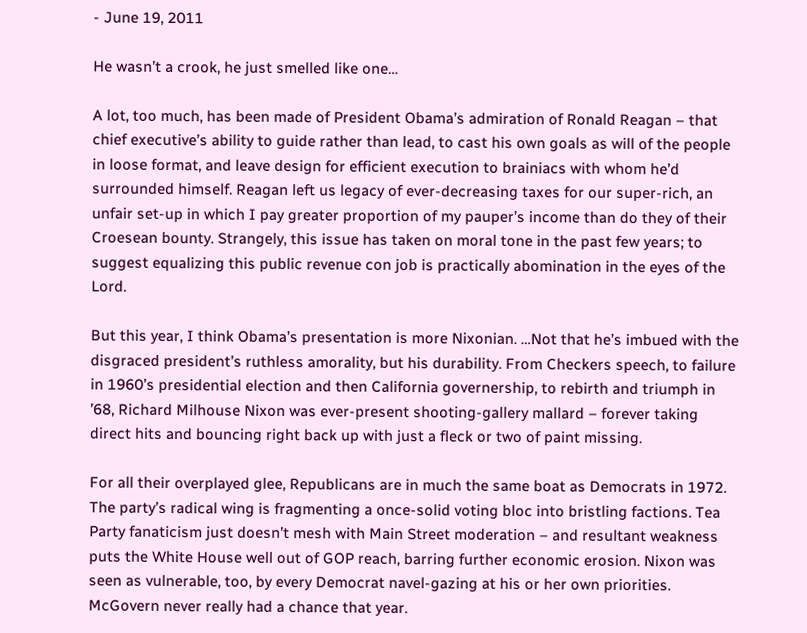- June 19, 2011

He wasn’t a crook, he just smelled like one…

A lot, too much, has been made of President Obama’s admiration of Ronald Reagan – that chief executive’s ability to guide rather than lead, to cast his own goals as will of the people in loose format, and leave design for efficient execution to brainiacs with whom he’d surrounded himself. Reagan left us legacy of ever-decreasing taxes for our super-rich, an unfair set-up in which I pay greater proportion of my pauper’s income than do they of their Croesean bounty. Strangely, this issue has taken on moral tone in the past few years; to suggest equalizing this public revenue con job is practically abomination in the eyes of the Lord.

But this year, I think Obama’s presentation is more Nixonian. …Not that he’s imbued with the disgraced president’s ruthless amorality, but his durability. From Checkers speech, to failure in 1960’s presidential election and then California governership, to rebirth and triumph in ’68, Richard Milhouse Nixon was ever-present shooting-gallery mallard – forever taking direct hits and bouncing right back up with just a fleck or two of paint missing.

For all their overplayed glee, Republicans are in much the same boat as Democrats in 1972. The party’s radical wing is fragmenting a once-solid voting bloc into bristling factions. Tea Party fanaticism just doesn’t mesh with Main Street moderation – and resultant weakness puts the White House well out of GOP reach, barring further economic erosion. Nixon was seen as vulnerable, too, by every Democrat navel-gazing at his or her own priorities. McGovern never really had a chance that year.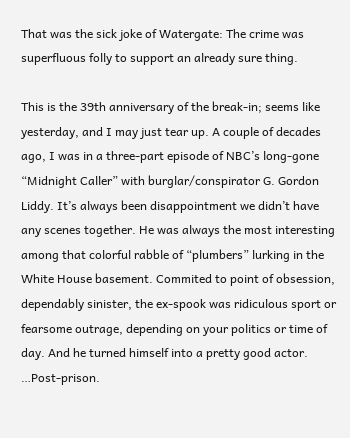That was the sick joke of Watergate: The crime was superfluous folly to support an already sure thing.

This is the 39th anniversary of the break-in; seems like yesterday, and I may just tear up. A couple of decades ago, I was in a three-part episode of NBC’s long-gone “Midnight Caller” with burglar/conspirator G. Gordon Liddy. It’s always been disappointment we didn’t have any scenes together. He was always the most interesting among that colorful rabble of “plumbers” lurking in the White House basement. Commited to point of obsession, dependably sinister, the ex-spook was ridiculous sport or fearsome outrage, depending on your politics or time of day. And he turned himself into a pretty good actor. …Post-prison.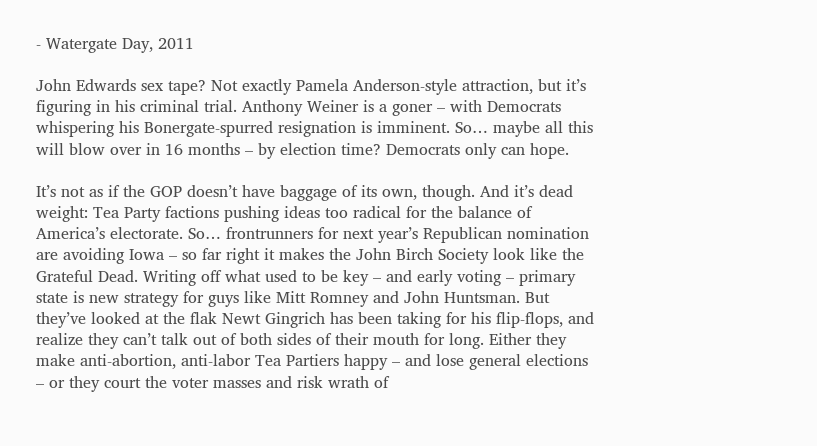- Watergate Day, 2011

John Edwards sex tape? Not exactly Pamela Anderson-style attraction, but it’s figuring in his criminal trial. Anthony Weiner is a goner – with Democrats whispering his Bonergate-spurred resignation is imminent. So… maybe all this will blow over in 16 months – by election time? Democrats only can hope.

It’s not as if the GOP doesn’t have baggage of its own, though. And it’s dead weight: Tea Party factions pushing ideas too radical for the balance of America’s electorate. So… frontrunners for next year’s Republican nomination are avoiding Iowa – so far right it makes the John Birch Society look like the Grateful Dead. Writing off what used to be key – and early voting – primary state is new strategy for guys like Mitt Romney and John Huntsman. But they’ve looked at the flak Newt Gingrich has been taking for his flip-flops, and realize they can’t talk out of both sides of their mouth for long. Either they make anti-abortion, anti-labor Tea Partiers happy – and lose general elections – or they court the voter masses and risk wrath of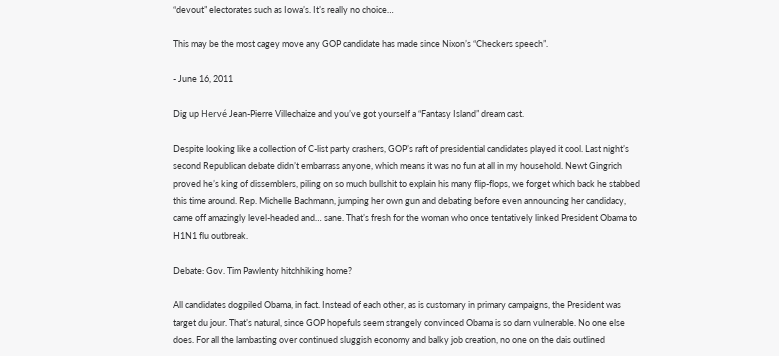“devout” electorates such as Iowa’s. It’s really no choice…

This may be the most cagey move any GOP candidate has made since Nixon’s “Checkers speech”.

- June 16, 2011

Dig up Hervé Jean-Pierre Villechaize and you’ve got yourself a “Fantasy Island” dream cast.

Despite looking like a collection of C-list party crashers, GOP’s raft of presidential candidates played it cool. Last night’s second Republican debate didn’t embarrass anyone, which means it was no fun at all in my household. Newt Gingrich proved he’s king of dissemblers, piling on so much bullshit to explain his many flip-flops, we forget which back he stabbed this time around. Rep. Michelle Bachmann, jumping her own gun and debating before even announcing her candidacy, came off amazingly level-headed and… sane. That’s fresh for the woman who once tentatively linked President Obama to H1N1 flu outbreak.

Debate: Gov. Tim Pawlenty hitchhiking home?

All candidates dogpiled Obama, in fact. Instead of each other, as is customary in primary campaigns, the President was target du jour. That’s natural, since GOP hopefuls seem strangely convinced Obama is so darn vulnerable. No one else does. For all the lambasting over continued sluggish economy and balky job creation, no one on the dais outlined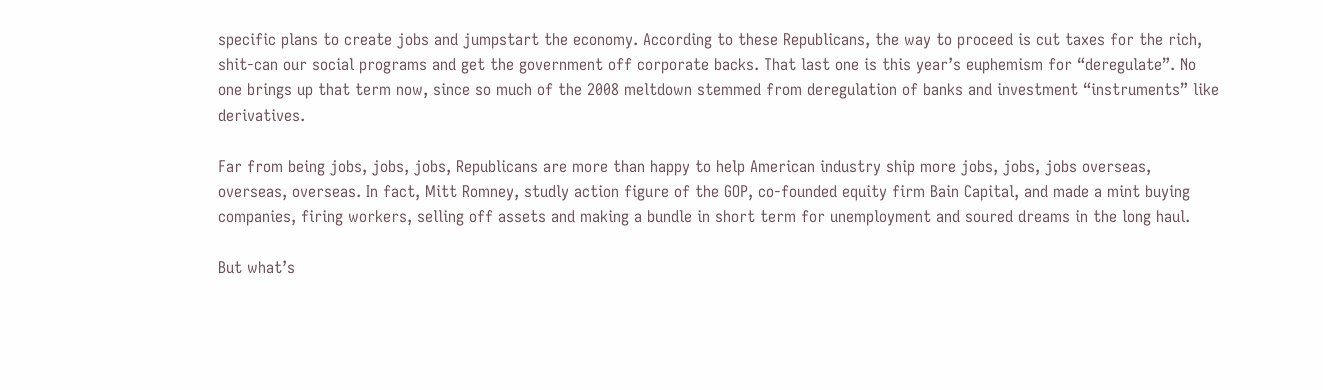specific plans to create jobs and jumpstart the economy. According to these Republicans, the way to proceed is cut taxes for the rich, shit-can our social programs and get the government off corporate backs. That last one is this year’s euphemism for “deregulate”. No one brings up that term now, since so much of the 2008 meltdown stemmed from deregulation of banks and investment “instruments” like derivatives.

Far from being jobs, jobs, jobs, Republicans are more than happy to help American industry ship more jobs, jobs, jobs overseas, overseas, overseas. In fact, Mitt Romney, studly action figure of the GOP, co-founded equity firm Bain Capital, and made a mint buying companies, firing workers, selling off assets and making a bundle in short term for unemployment and soured dreams in the long haul.

But what’s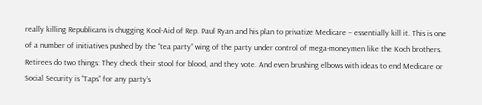really killing Republicans is chugging Kool-Aid of Rep. Paul Ryan and his plan to privatize Medicare – essentially kill it. This is one of a number of initiatives pushed by the “tea party” wing of the party under control of mega-moneymen like the Koch brothers. Retirees do two things: They check their stool for blood, and they vote. And even brushing elbows with ideas to end Medicare or Social Security is “Taps” for any party’s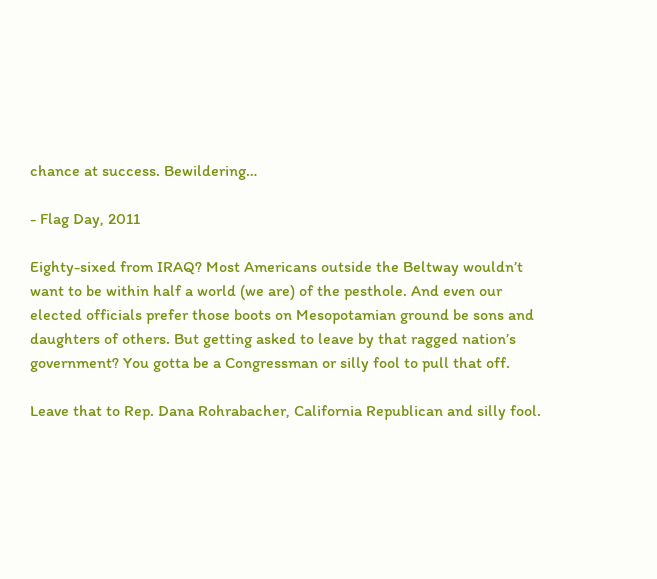chance at success. Bewildering…

- Flag Day, 2011

Eighty-sixed from IRAQ? Most Americans outside the Beltway wouldn’t want to be within half a world (we are) of the pesthole. And even our elected officials prefer those boots on Mesopotamian ground be sons and daughters of others. But getting asked to leave by that ragged nation’s government? You gotta be a Congressman or silly fool to pull that off.

Leave that to Rep. Dana Rohrabacher, California Republican and silly fool.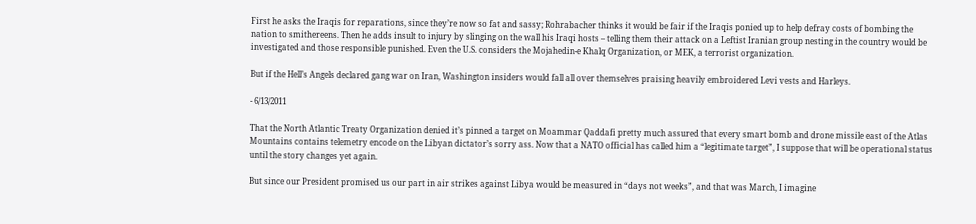First he asks the Iraqis for reparations, since they’re now so fat and sassy; Rohrabacher thinks it would be fair if the Iraqis ponied up to help defray costs of bombing the nation to smithereens. Then he adds insult to injury by slinging on the wall his Iraqi hosts – telling them their attack on a Leftist Iranian group nesting in the country would be investigated and those responsible punished. Even the U.S. considers the Mojahedin-e Khalq Organization, or MEK, a terrorist organization.

But if the Hell’s Angels declared gang war on Iran, Washington insiders would fall all over themselves praising heavily embroidered Levi vests and Harleys.

- 6/13/2011

That the North Atlantic Treaty Organization denied it’s pinned a target on Moammar Qaddafi pretty much assured that every smart bomb and drone missile east of the Atlas Mountains contains telemetry encode on the Libyan dictator’s sorry ass. Now that a NATO official has called him a “legitimate target”, I suppose that will be operational status until the story changes yet again.

But since our President promised us our part in air strikes against Libya would be measured in “days not weeks”, and that was March, I imagine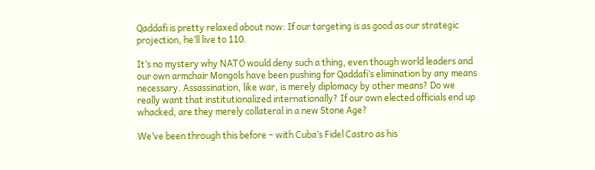Qaddafi is pretty relaxed about now: If our targeting is as good as our strategic projection, he’ll live to 110.

It’s no mystery why NATO would deny such a thing, even though world leaders and our own armchair Mongols have been pushing for Qaddafi’s elimination by any means necessary. Assassination, like war, is merely diplomacy by other means? Do we really want that institutionalized internationally? If our own elected officials end up whacked, are they merely collateral in a new Stone Age?

We’ve been through this before – with Cuba’s Fidel Castro as his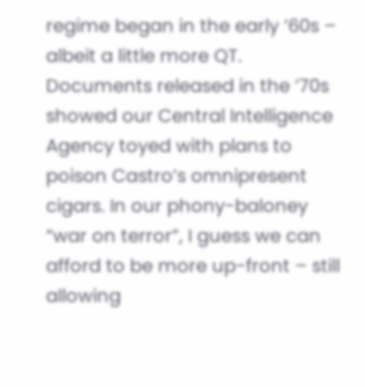regime began in the early ’60s – albeit a little more QT. Documents released in the ’70s showed our Central Intelligence Agency toyed with plans to poison Castro’s omnipresent cigars. In our phony-baloney “war on terror”, I guess we can afford to be more up-front – still allowing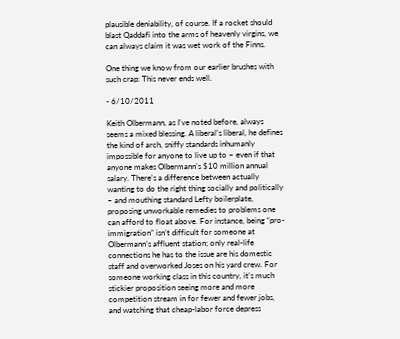plausible deniability, of course. If a rocket should blast Qaddafi into the arms of heavenly virgins, we can always claim it was wet work of the Finns.

One thing we know from our earlier brushes with such crap: This never ends well.

- 6/10/2011

Keith Olbermann, as I’ve noted before, always seems a mixed blessing. A liberal’s liberal, he defines the kind of arch, sniffy standards inhumanly impossible for anyone to live up to – even if that anyone makes Olbermann’s $10 million annual salary. There’s a difference between actually wanting to do the right thing socially and politically – and mouthing standard Lefty boilerplate, proposing unworkable remedies to problems one can afford to float above. For instance, being “pro-immigration” isn’t difficult for someone at Olbermann’s affluent station; only real-life connections he has to the issue are his domestic staff and overworked Joses on his yard crew. For someone working class in this country, it’s much stickier proposition seeing more and more competition stream in for fewer and fewer jobs, and watching that cheap-labor force depress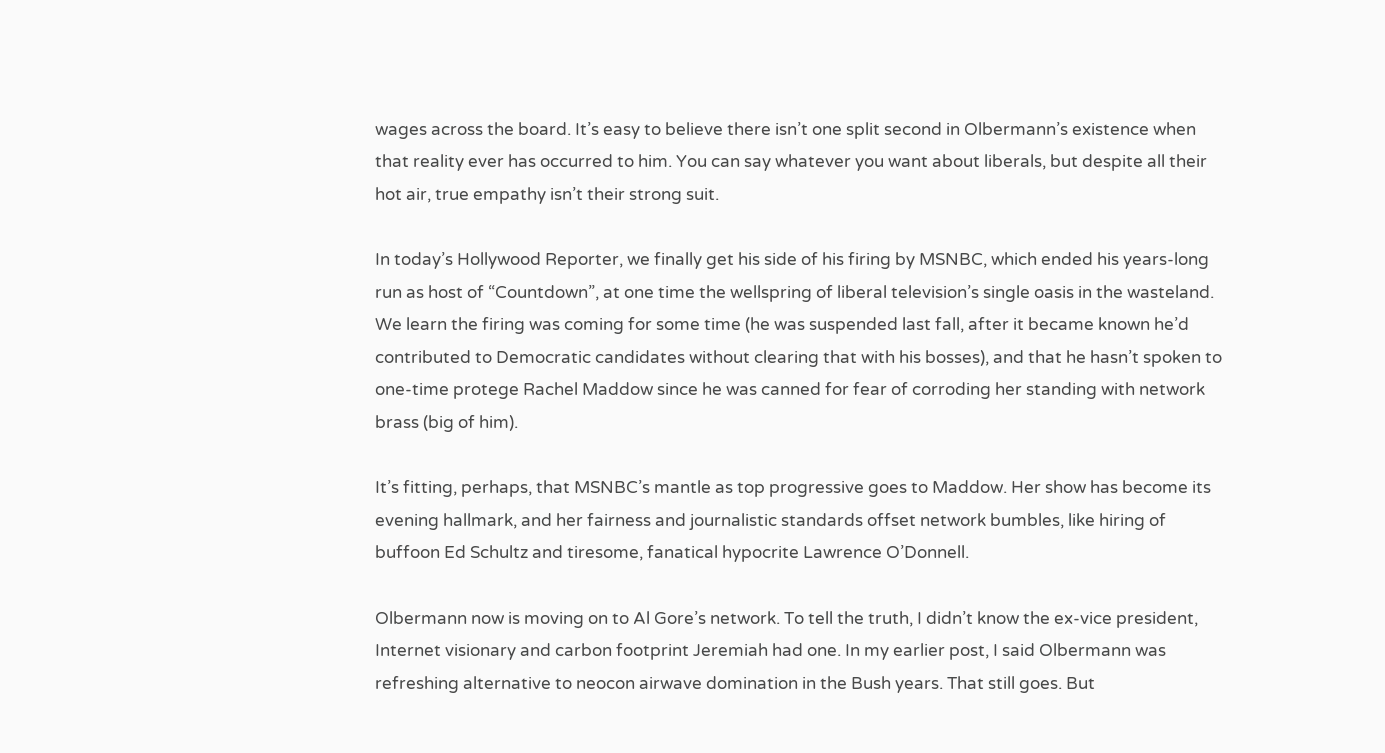wages across the board. It’s easy to believe there isn’t one split second in Olbermann’s existence when that reality ever has occurred to him. You can say whatever you want about liberals, but despite all their hot air, true empathy isn’t their strong suit.

In today’s Hollywood Reporter, we finally get his side of his firing by MSNBC, which ended his years-long run as host of “Countdown”, at one time the wellspring of liberal television’s single oasis in the wasteland. We learn the firing was coming for some time (he was suspended last fall, after it became known he’d contributed to Democratic candidates without clearing that with his bosses), and that he hasn’t spoken to one-time protege Rachel Maddow since he was canned for fear of corroding her standing with network brass (big of him).

It’s fitting, perhaps, that MSNBC’s mantle as top progressive goes to Maddow. Her show has become its evening hallmark, and her fairness and journalistic standards offset network bumbles, like hiring of buffoon Ed Schultz and tiresome, fanatical hypocrite Lawrence O’Donnell.

Olbermann now is moving on to Al Gore’s network. To tell the truth, I didn’t know the ex-vice president, Internet visionary and carbon footprint Jeremiah had one. In my earlier post, I said Olbermann was refreshing alternative to neocon airwave domination in the Bush years. That still goes. But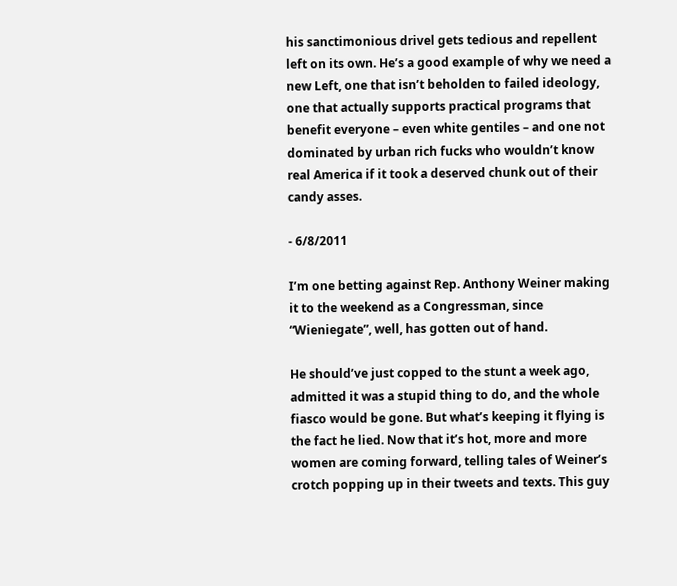his sanctimonious drivel gets tedious and repellent left on its own. He’s a good example of why we need a new Left, one that isn’t beholden to failed ideology, one that actually supports practical programs that benefit everyone – even white gentiles – and one not dominated by urban rich fucks who wouldn’t know real America if it took a deserved chunk out of their candy asses.

- 6/8/2011

I’m one betting against Rep. Anthony Weiner making it to the weekend as a Congressman, since “Wieniegate”, well, has gotten out of hand.

He should’ve just copped to the stunt a week ago, admitted it was a stupid thing to do, and the whole fiasco would be gone. But what’s keeping it flying is the fact he lied. Now that it’s hot, more and more women are coming forward, telling tales of Weiner’s crotch popping up in their tweets and texts. This guy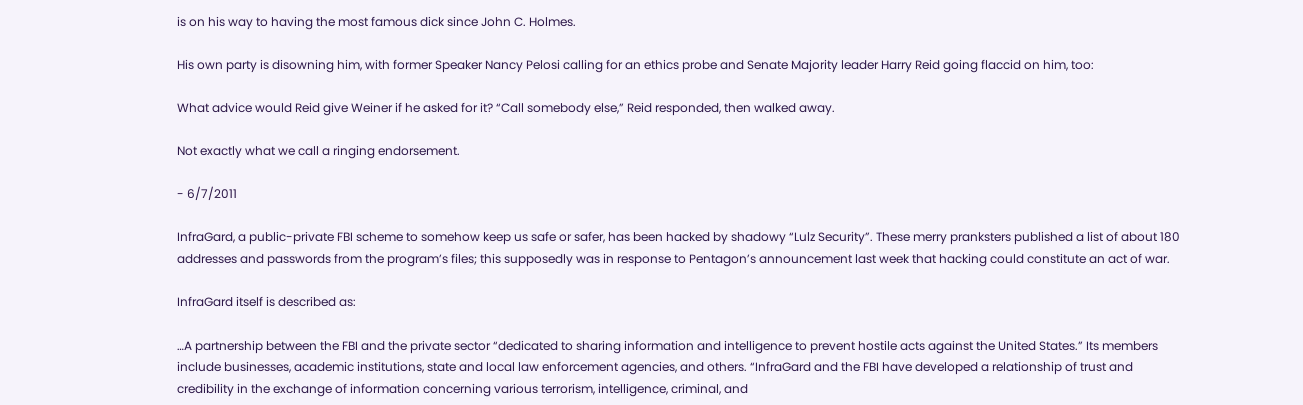is on his way to having the most famous dick since John C. Holmes.

His own party is disowning him, with former Speaker Nancy Pelosi calling for an ethics probe and Senate Majority leader Harry Reid going flaccid on him, too:

What advice would Reid give Weiner if he asked for it? “Call somebody else,” Reid responded, then walked away.

Not exactly what we call a ringing endorsement.

- 6/7/2011

InfraGard, a public-private FBI scheme to somehow keep us safe or safer, has been hacked by shadowy “Lulz Security”. These merry pranksters published a list of about 180 addresses and passwords from the program’s files; this supposedly was in response to Pentagon’s announcement last week that hacking could constitute an act of war.

InfraGard itself is described as:

…A partnership between the FBI and the private sector “dedicated to sharing information and intelligence to prevent hostile acts against the United States.” Its members include businesses, academic institutions, state and local law enforcement agencies, and others. “InfraGard and the FBI have developed a relationship of trust and credibility in the exchange of information concerning various terrorism, intelligence, criminal, and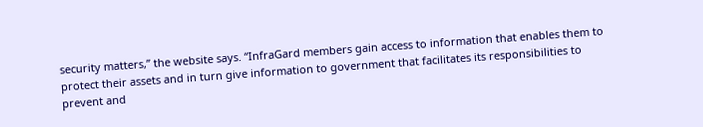security matters,” the website says. “InfraGard members gain access to information that enables them to protect their assets and in turn give information to government that facilitates its responsibilities to prevent and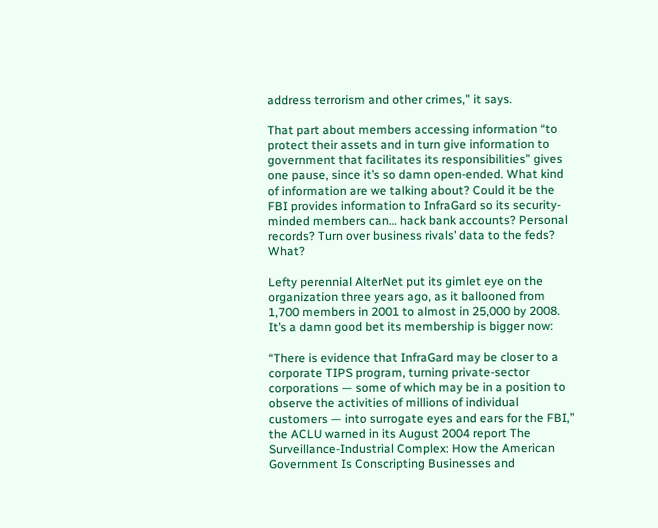address terrorism and other crimes,” it says.

That part about members accessing information “to protect their assets and in turn give information to government that facilitates its responsibilities” gives one pause, since it’s so damn open-ended. What kind of information are we talking about? Could it be the FBI provides information to InfraGard so its security-minded members can… hack bank accounts? Personal records? Turn over business rivals’ data to the feds? What?

Lefty perennial AlterNet put its gimlet eye on the organization three years ago, as it ballooned from 1,700 members in 2001 to almost in 25,000 by 2008. It’s a damn good bet its membership is bigger now:

“There is evidence that InfraGard may be closer to a corporate TIPS program, turning private-sector corporations — some of which may be in a position to observe the activities of millions of individual customers — into surrogate eyes and ears for the FBI,” the ACLU warned in its August 2004 report The Surveillance-Industrial Complex: How the American Government Is Conscripting Businesses and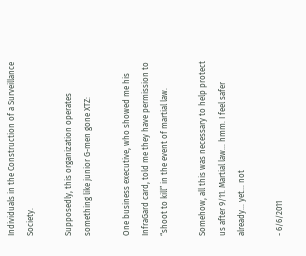Individuals in the Construction of a Surveillance Society.

Supposedly, this organization operates something like junior G-men gone XTZ:

One business executive, who showed me his InfraGard card, told me they have permission to “shoot to kill” in the event of martial law.

Somehow, all this was necessary to help protect us after 9/11. Martial law… hmm. I feel safer already… yet… not

- 6/6/2011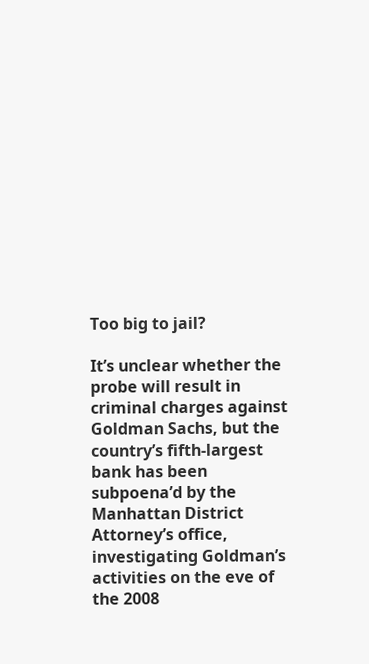Too big to jail?

It’s unclear whether the probe will result in criminal charges against Goldman Sachs, but the country’s fifth-largest bank has been subpoena’d by the Manhattan District Attorney’s office, investigating Goldman’s activities on the eve of the 2008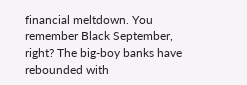financial meltdown. You remember Black September, right? The big-boy banks have rebounded with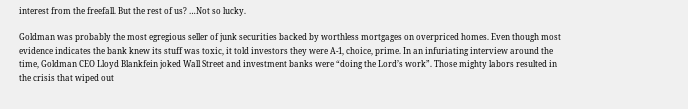interest from the freefall. But the rest of us? …Not so lucky.

Goldman was probably the most egregious seller of junk securities backed by worthless mortgages on overpriced homes. Even though most evidence indicates the bank knew its stuff was toxic, it told investors they were A-1, choice, prime. In an infuriating interview around the time, Goldman CEO Lloyd Blankfein joked Wall Street and investment banks were “doing the Lord’s work”. Those mighty labors resulted in the crisis that wiped out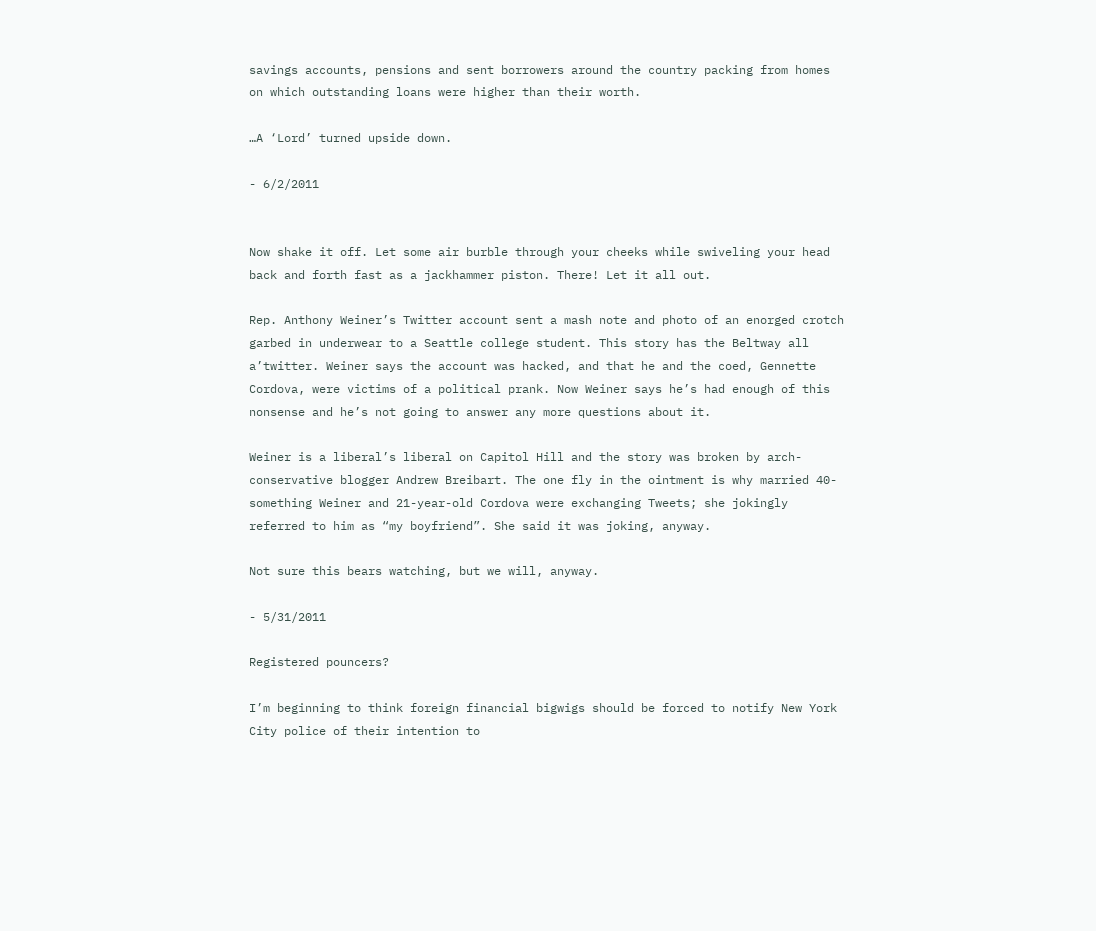savings accounts, pensions and sent borrowers around the country packing from homes on which outstanding loans were higher than their worth.

…A ‘Lord’ turned upside down.

- 6/2/2011


Now shake it off. Let some air burble through your cheeks while swiveling your head back and forth fast as a jackhammer piston. There! Let it all out.

Rep. Anthony Weiner’s Twitter account sent a mash note and photo of an enorged crotch garbed in underwear to a Seattle college student. This story has the Beltway all a’twitter. Weiner says the account was hacked, and that he and the coed, Gennette Cordova, were victims of a political prank. Now Weiner says he’s had enough of this nonsense and he’s not going to answer any more questions about it.

Weiner is a liberal’s liberal on Capitol Hill and the story was broken by arch-conservative blogger Andrew Breibart. The one fly in the ointment is why married 40-something Weiner and 21-year-old Cordova were exchanging Tweets; she jokingly referred to him as “my boyfriend”. She said it was joking, anyway.

Not sure this bears watching, but we will, anyway.

- 5/31/2011

Registered pouncers?

I’m beginning to think foreign financial bigwigs should be forced to notify New York City police of their intention to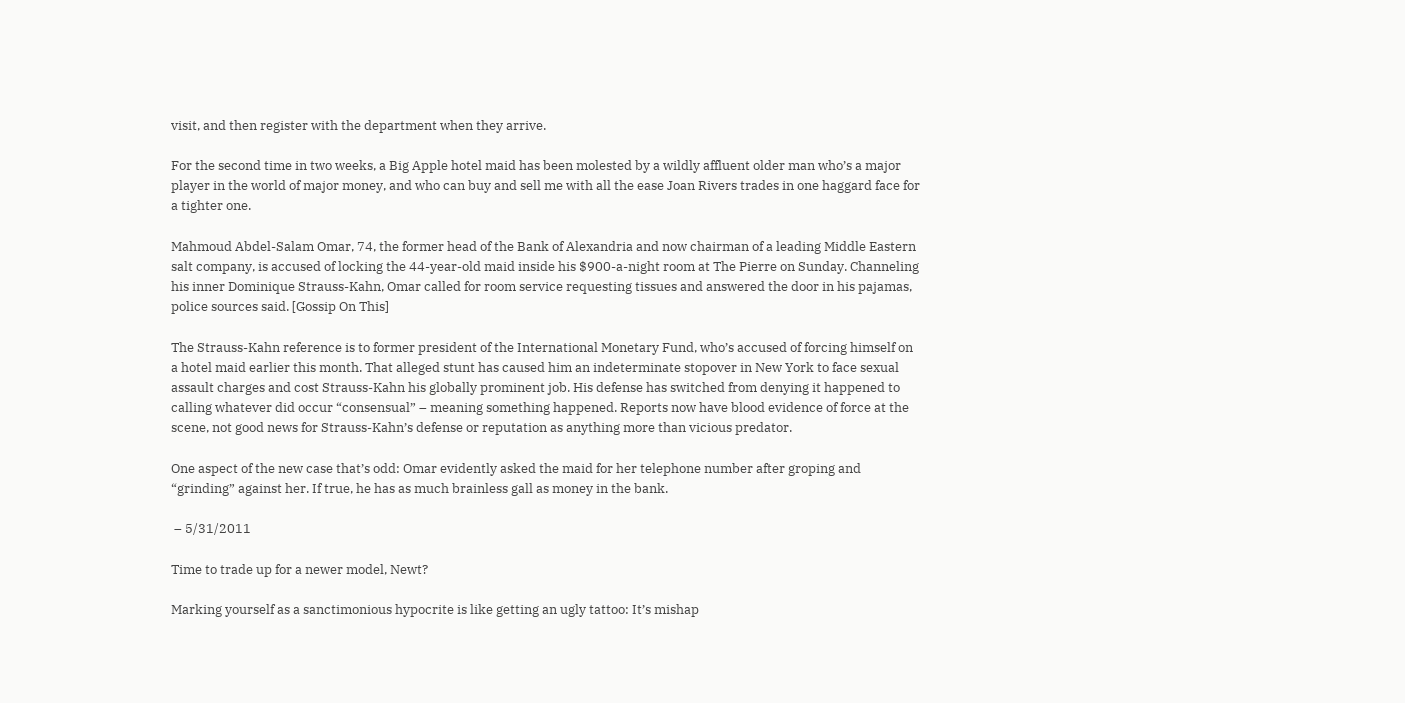visit, and then register with the department when they arrive.

For the second time in two weeks, a Big Apple hotel maid has been molested by a wildly affluent older man who’s a major player in the world of major money, and who can buy and sell me with all the ease Joan Rivers trades in one haggard face for a tighter one.

Mahmoud Abdel-Salam Omar, 74, the former head of the Bank of Alexandria and now chairman of a leading Middle Eastern salt company, is accused of locking the 44-year-old maid inside his $900-a-night room at The Pierre on Sunday. Channeling his inner Dominique Strauss-Kahn, Omar called for room service requesting tissues and answered the door in his pajamas, police sources said. [Gossip On This]

The Strauss-Kahn reference is to former president of the International Monetary Fund, who’s accused of forcing himself on a hotel maid earlier this month. That alleged stunt has caused him an indeterminate stopover in New York to face sexual assault charges and cost Strauss-Kahn his globally prominent job. His defense has switched from denying it happened to calling whatever did occur “consensual” – meaning something happened. Reports now have blood evidence of force at the scene, not good news for Strauss-Kahn’s defense or reputation as anything more than vicious predator.

One aspect of the new case that’s odd: Omar evidently asked the maid for her telephone number after groping and “grinding” against her. If true, he has as much brainless gall as money in the bank.

 – 5/31/2011

Time to trade up for a newer model, Newt?

Marking yourself as a sanctimonious hypocrite is like getting an ugly tattoo: It’s mishap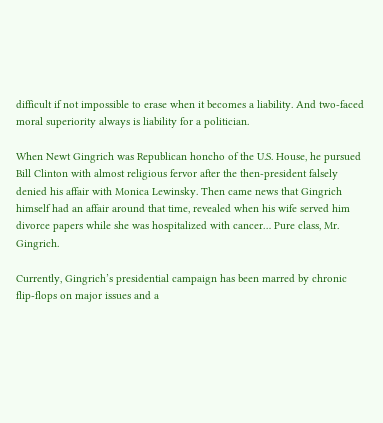difficult if not impossible to erase when it becomes a liability. And two-faced moral superiority always is liability for a politician.

When Newt Gingrich was Republican honcho of the U.S. House, he pursued Bill Clinton with almost religious fervor after the then-president falsely denied his affair with Monica Lewinsky. Then came news that Gingrich himself had an affair around that time, revealed when his wife served him divorce papers while she was hospitalized with cancer… Pure class, Mr. Gingrich.

Currently, Gingrich’s presidential campaign has been marred by chronic flip-flops on major issues and a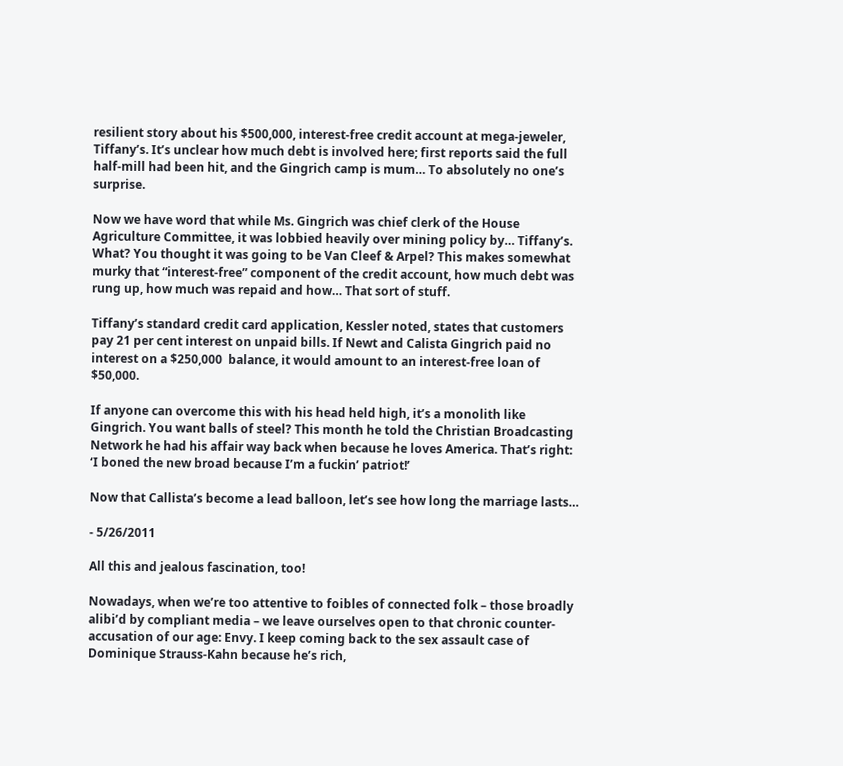resilient story about his $500,000, interest-free credit account at mega-jeweler, Tiffany’s. It’s unclear how much debt is involved here; first reports said the full half-mill had been hit, and the Gingrich camp is mum… To absolutely no one’s surprise.

Now we have word that while Ms. Gingrich was chief clerk of the House Agriculture Committee, it was lobbied heavily over mining policy by… Tiffany’s. What? You thought it was going to be Van Cleef & Arpel? This makes somewhat murky that “interest-free” component of the credit account, how much debt was rung up, how much was repaid and how… That sort of stuff.

Tiffany’s standard credit card application, Kessler noted, states that customers pay 21 per cent interest on unpaid bills. If Newt and Calista Gingrich paid no interest on a $250,000  balance, it would amount to an interest-free loan of $50,000.

If anyone can overcome this with his head held high, it’s a monolith like Gingrich. You want balls of steel? This month he told the Christian Broadcasting Network he had his affair way back when because he loves America. That’s right: ‘I boned the new broad because I’m a fuckin’ patriot!’

Now that Callista’s become a lead balloon, let’s see how long the marriage lasts…

- 5/26/2011

All this and jealous fascination, too!

Nowadays, when we’re too attentive to foibles of connected folk – those broadly alibi’d by compliant media – we leave ourselves open to that chronic counter-accusation of our age: Envy. I keep coming back to the sex assault case of Dominique Strauss-Kahn because he’s rich,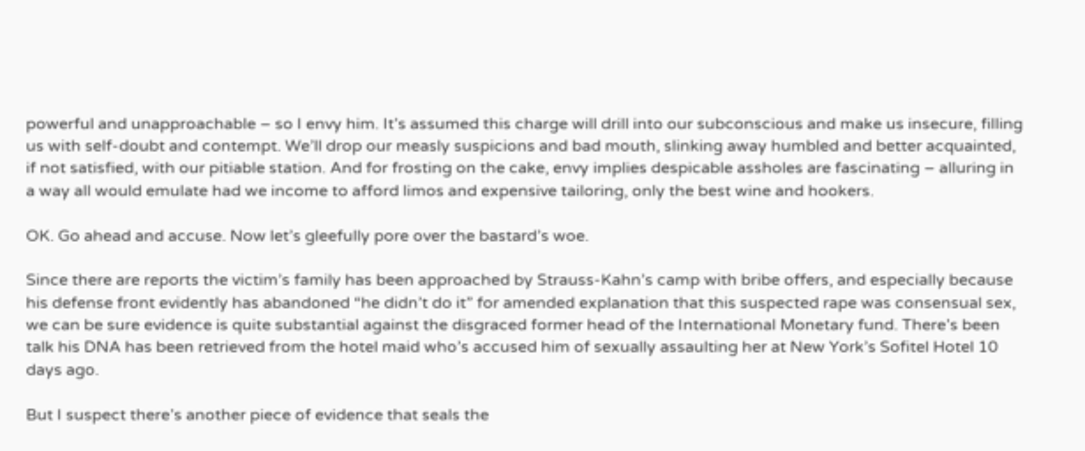powerful and unapproachable – so I envy him. It’s assumed this charge will drill into our subconscious and make us insecure, filling us with self-doubt and contempt. We’ll drop our measly suspicions and bad mouth, slinking away humbled and better acquainted, if not satisfied, with our pitiable station. And for frosting on the cake, envy implies despicable assholes are fascinating – alluring in a way all would emulate had we income to afford limos and expensive tailoring, only the best wine and hookers.

OK. Go ahead and accuse. Now let’s gleefully pore over the bastard’s woe.

Since there are reports the victim’s family has been approached by Strauss-Kahn’s camp with bribe offers, and especially because his defense front evidently has abandoned “he didn’t do it” for amended explanation that this suspected rape was consensual sex, we can be sure evidence is quite substantial against the disgraced former head of the International Monetary fund. There’s been talk his DNA has been retrieved from the hotel maid who’s accused him of sexually assaulting her at New York’s Sofitel Hotel 10 days ago.

But I suspect there’s another piece of evidence that seals the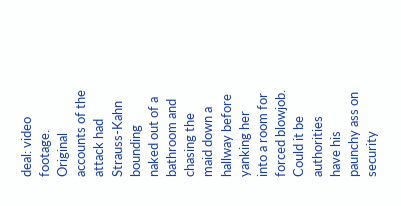deal: video footage. Original accounts of the attack had Strauss-Kahn bounding naked out of a bathroom and chasing the maid down a hallway before yanking her into a room for forced blowjob. Could it be authorities have his paunchy ass on security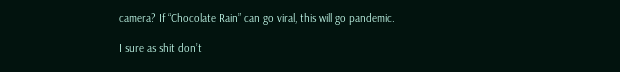camera? If “Chocolate Rain” can go viral, this will go pandemic.

I sure as shit don’t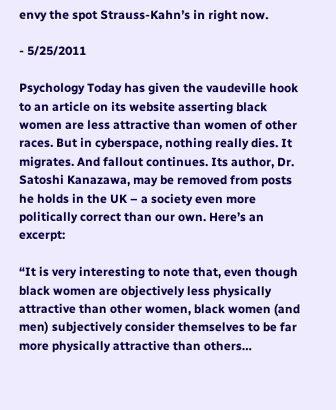envy the spot Strauss-Kahn’s in right now.

- 5/25/2011

Psychology Today has given the vaudeville hook to an article on its website asserting black women are less attractive than women of other races. But in cyberspace, nothing really dies. It migrates. And fallout continues. Its author, Dr. Satoshi Kanazawa, may be removed from posts he holds in the UK – a society even more politically correct than our own. Here’s an excerpt:

“It is very interesting to note that, even though black women are objectively less physically attractive than other women, black women (and men) subjectively consider themselves to be far more physically attractive than others…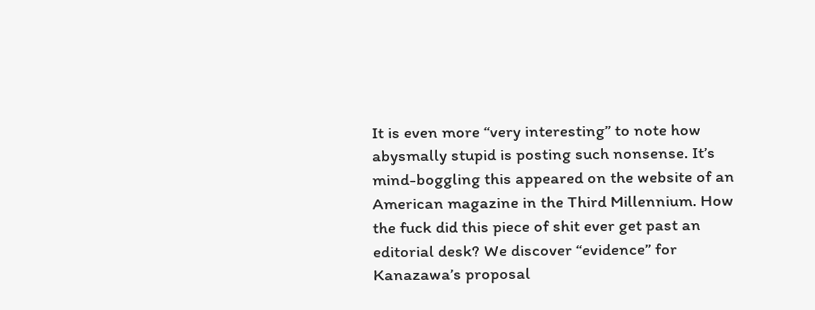It is even more “very interesting” to note how abysmally stupid is posting such nonsense. It’s mind-boggling this appeared on the website of an American magazine in the Third Millennium. How the fuck did this piece of shit ever get past an editorial desk? We discover “evidence” for Kanazawa’s proposal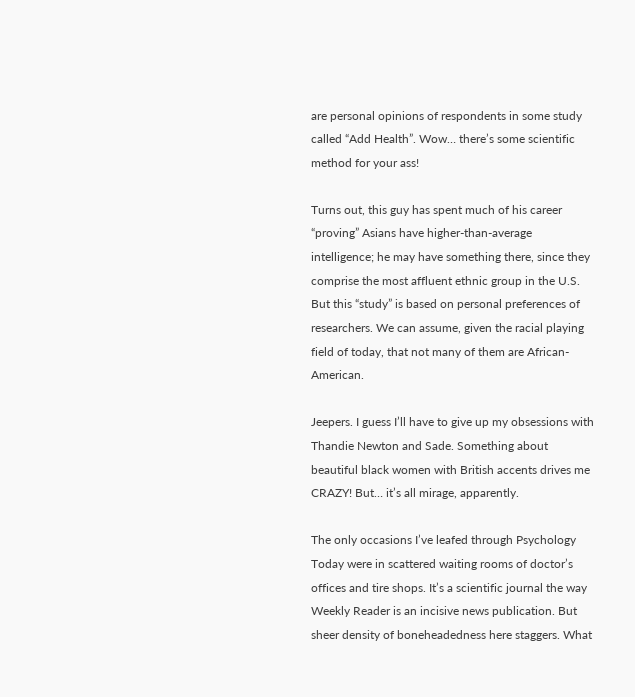are personal opinions of respondents in some study called “Add Health”. Wow… there’s some scientific method for your ass!

Turns out, this guy has spent much of his career “proving” Asians have higher-than-average intelligence; he may have something there, since they comprise the most affluent ethnic group in the U.S. But this “study” is based on personal preferences of researchers. We can assume, given the racial playing field of today, that not many of them are African-American.

Jeepers. I guess I’ll have to give up my obsessions with Thandie Newton and Sade. Something about beautiful black women with British accents drives me CRAZY! But… it’s all mirage, apparently.

The only occasions I’ve leafed through Psychology Today were in scattered waiting rooms of doctor’s offices and tire shops. It’s a scientific journal the way Weekly Reader is an incisive news publication. But sheer density of boneheadedness here staggers. What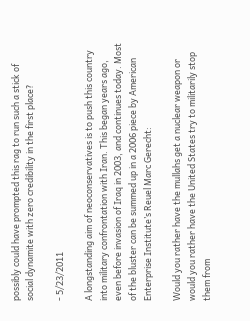possibly could have prompted this rag to run such a stick of social dynamite with zero credibility in the first place?

- 5/23/2011

A longstanding aim of neoconservatives is to push this country into military confrontation with Iran. This began years ago, even before invasion of Iraq in 2003, and continues today. Most of the bluster can be summed up in a 2006 piece by American Enterprise Institute’s Reuel Marc Gerecht:

Would you rather have the mullahs get a nuclear weapon or would you rather have the United States try to militarily stop them from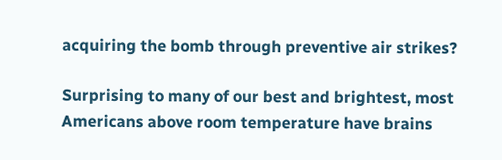acquiring the bomb through preventive air strikes?

Surprising to many of our best and brightest, most Americans above room temperature have brains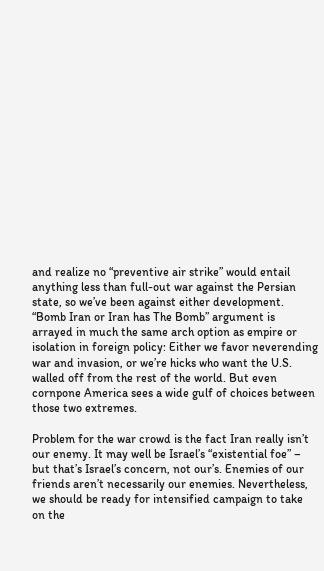and realize no “preventive air strike” would entail anything less than full-out war against the Persian state, so we’ve been against either development. “Bomb Iran or Iran has The Bomb” argument is arrayed in much the same arch option as empire or isolation in foreign policy: Either we favor neverending war and invasion, or we’re hicks who want the U.S. walled off from the rest of the world. But even cornpone America sees a wide gulf of choices between those two extremes.

Problem for the war crowd is the fact Iran really isn’t our enemy. It may well be Israel’s “existential foe” – but that’s Israel’s concern, not our’s. Enemies of our friends aren’t necessarily our enemies. Nevertheless, we should be ready for intensified campaign to take on the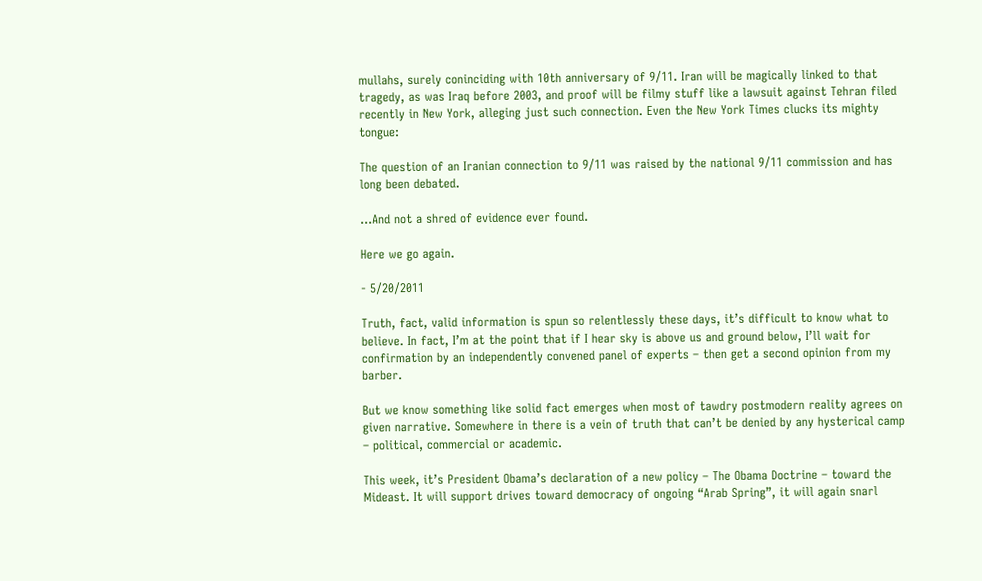mullahs, surely coninciding with 10th anniversary of 9/11. Iran will be magically linked to that tragedy, as was Iraq before 2003, and proof will be filmy stuff like a lawsuit against Tehran filed recently in New York, alleging just such connection. Even the New York Times clucks its mighty tongue:

The question of an Iranian connection to 9/11 was raised by the national 9/11 commission and has long been debated.

…And not a shred of evidence ever found.

Here we go again.

- 5/20/2011

Truth, fact, valid information is spun so relentlessly these days, it’s difficult to know what to believe. In fact, I’m at the point that if I hear sky is above us and ground below, I’ll wait for confirmation by an independently convened panel of experts – then get a second opinion from my barber.

But we know something like solid fact emerges when most of tawdry postmodern reality agrees on given narrative. Somewhere in there is a vein of truth that can’t be denied by any hysterical camp – political, commercial or academic.

This week, it’s President Obama’s declaration of a new policy – The Obama Doctrine – toward the Mideast. It will support drives toward democracy of ongoing “Arab Spring”, it will again snarl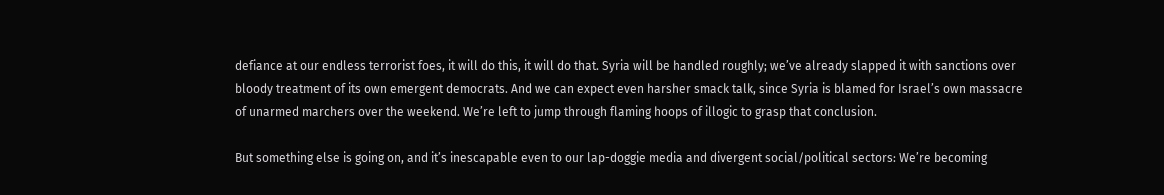defiance at our endless terrorist foes, it will do this, it will do that. Syria will be handled roughly; we’ve already slapped it with sanctions over bloody treatment of its own emergent democrats. And we can expect even harsher smack talk, since Syria is blamed for Israel’s own massacre of unarmed marchers over the weekend. We’re left to jump through flaming hoops of illogic to grasp that conclusion.

But something else is going on, and it’s inescapable even to our lap-doggie media and divergent social/political sectors: We’re becoming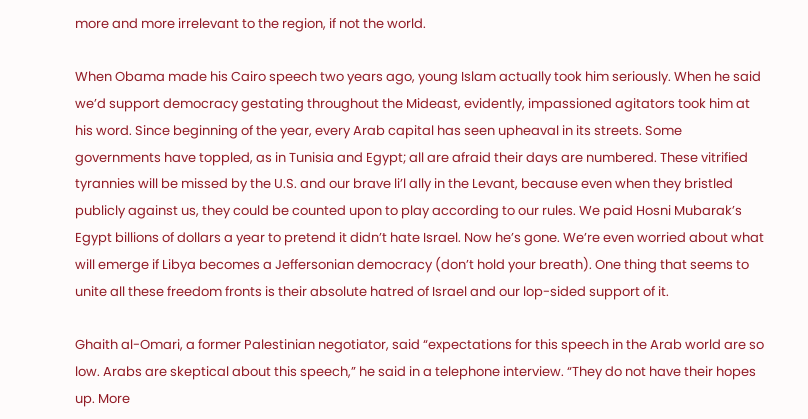more and more irrelevant to the region, if not the world.

When Obama made his Cairo speech two years ago, young Islam actually took him seriously. When he said we’d support democracy gestating throughout the Mideast, evidently, impassioned agitators took him at his word. Since beginning of the year, every Arab capital has seen upheaval in its streets. Some governments have toppled, as in Tunisia and Egypt; all are afraid their days are numbered. These vitrified tyrannies will be missed by the U.S. and our brave li’l ally in the Levant, because even when they bristled publicly against us, they could be counted upon to play according to our rules. We paid Hosni Mubarak’s Egypt billions of dollars a year to pretend it didn’t hate Israel. Now he’s gone. We’re even worried about what will emerge if Libya becomes a Jeffersonian democracy (don’t hold your breath). One thing that seems to unite all these freedom fronts is their absolute hatred of Israel and our lop-sided support of it.

Ghaith al-Omari, a former Palestinian negotiator, said “expectations for this speech in the Arab world are so low. Arabs are skeptical about this speech,” he said in a telephone interview. “They do not have their hopes up. More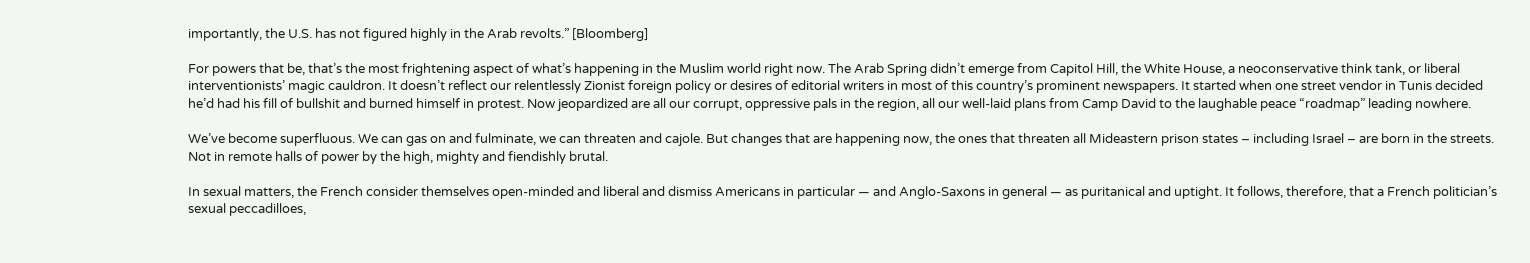importantly, the U.S. has not figured highly in the Arab revolts.” [Bloomberg]

For powers that be, that’s the most frightening aspect of what’s happening in the Muslim world right now. The Arab Spring didn’t emerge from Capitol Hill, the White House, a neoconservative think tank, or liberal interventionists’ magic cauldron. It doesn’t reflect our relentlessly Zionist foreign policy or desires of editorial writers in most of this country’s prominent newspapers. It started when one street vendor in Tunis decided he’d had his fill of bullshit and burned himself in protest. Now jeopardized are all our corrupt, oppressive pals in the region, all our well-laid plans from Camp David to the laughable peace “roadmap” leading nowhere.

We’ve become superfluous. We can gas on and fulminate, we can threaten and cajole. But changes that are happening now, the ones that threaten all Mideastern prison states – including Israel – are born in the streets. Not in remote halls of power by the high, mighty and fiendishly brutal.

In sexual matters, the French consider themselves open-minded and liberal and dismiss Americans in particular — and Anglo-Saxons in general — as puritanical and uptight. It follows, therefore, that a French politician’s sexual peccadilloes,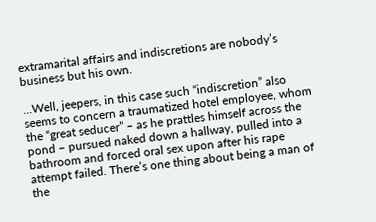extramarital affairs and indiscretions are nobody’s business but his own.

…Well, jeepers, in this case such “indiscretion” also seems to concern a traumatized hotel employee, whom the “great seducer” – as he prattles himself across the pond – pursued naked down a hallway, pulled into a bathroom and forced oral sex upon after his rape attempt failed. There’s one thing about being a man of the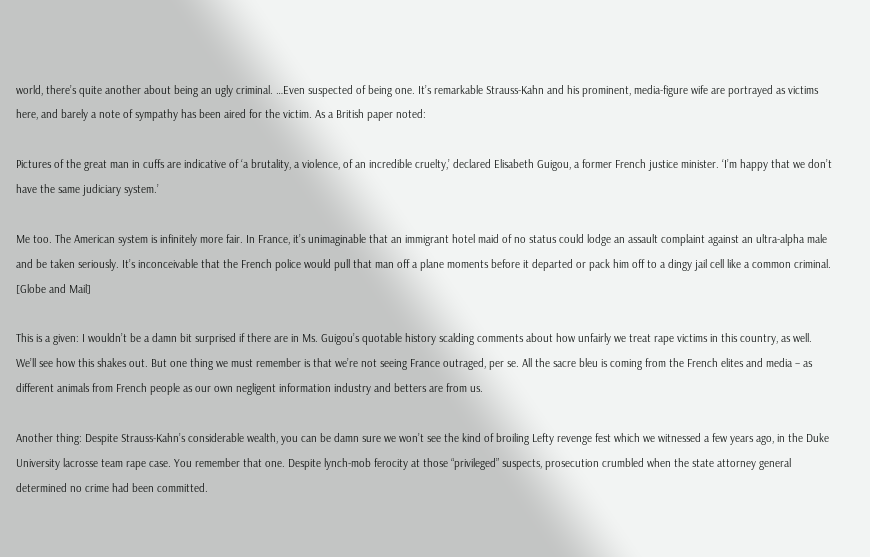world, there’s quite another about being an ugly criminal. …Even suspected of being one. It’s remarkable Strauss-Kahn and his prominent, media-figure wife are portrayed as victims here, and barely a note of sympathy has been aired for the victim. As a British paper noted:

Pictures of the great man in cuffs are indicative of ‘a brutality, a violence, of an incredible cruelty,’ declared Elisabeth Guigou, a former French justice minister. ‘I’m happy that we don’t have the same judiciary system.’

Me too. The American system is infinitely more fair. In France, it’s unimaginable that an immigrant hotel maid of no status could lodge an assault complaint against an ultra-alpha male and be taken seriously. It’s inconceivable that the French police would pull that man off a plane moments before it departed or pack him off to a dingy jail cell like a common criminal. [Globe and Mail]

This is a given: I wouldn’t be a damn bit surprised if there are in Ms. Guigou’s quotable history scalding comments about how unfairly we treat rape victims in this country, as well. We’ll see how this shakes out. But one thing we must remember is that we’re not seeing France outraged, per se. All the sacre bleu is coming from the French elites and media – as different animals from French people as our own negligent information industry and betters are from us.

Another thing: Despite Strauss-Kahn’s considerable wealth, you can be damn sure we won’t see the kind of broiling Lefty revenge fest which we witnessed a few years ago, in the Duke University lacrosse team rape case. You remember that one. Despite lynch-mob ferocity at those “privileged” suspects, prosecution crumbled when the state attorney general determined no crime had been committed.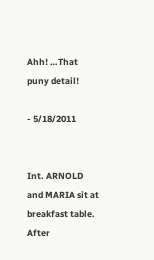Ahh! …That puny detail!

- 5/18/2011


Int. ARNOLD and MARIA sit at breakfast table. After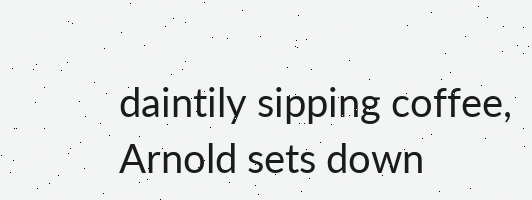daintily sipping coffee, Arnold sets down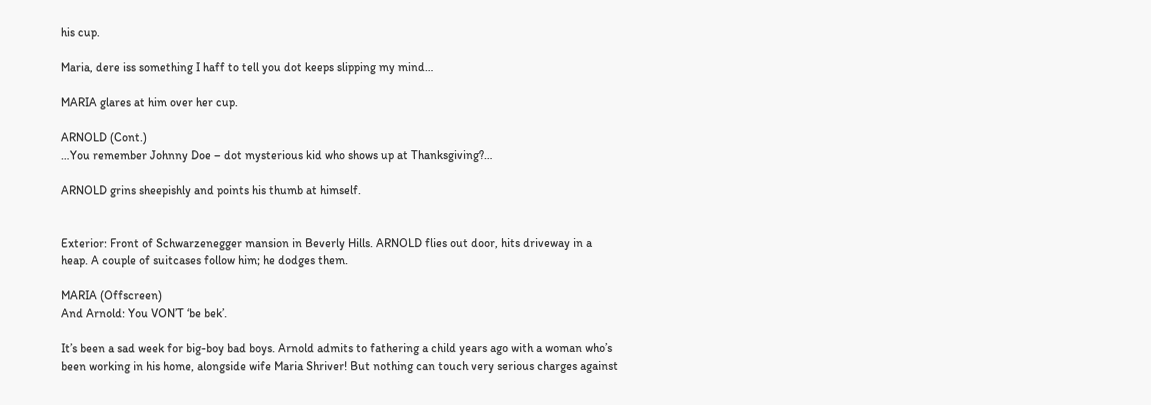his cup.

Maria, dere iss something I haff to tell you dot keeps slipping my mind…

MARIA glares at him over her cup.

ARNOLD (Cont.)
…You remember Johnny Doe – dot mysterious kid who shows up at Thanksgiving?…

ARNOLD grins sheepishly and points his thumb at himself.


Exterior: Front of Schwarzenegger mansion in Beverly Hills. ARNOLD flies out door, hits driveway in a heap. A couple of suitcases follow him; he dodges them.

MARIA (Offscreen)
And Arnold: You VON’T ‘be bek’.

It’s been a sad week for big-boy bad boys. Arnold admits to fathering a child years ago with a woman who’s been working in his home, alongside wife Maria Shriver! But nothing can touch very serious charges against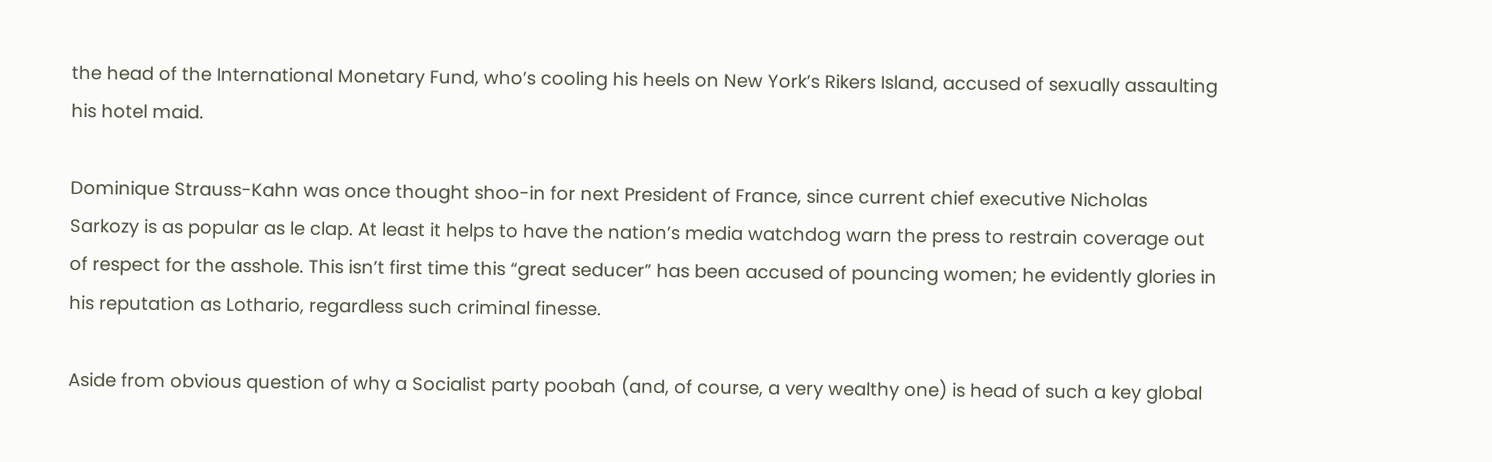the head of the International Monetary Fund, who’s cooling his heels on New York’s Rikers Island, accused of sexually assaulting his hotel maid.

Dominique Strauss-Kahn was once thought shoo-in for next President of France, since current chief executive Nicholas Sarkozy is as popular as le clap. At least it helps to have the nation’s media watchdog warn the press to restrain coverage out of respect for the asshole. This isn’t first time this “great seducer” has been accused of pouncing women; he evidently glories in his reputation as Lothario, regardless such criminal finesse.

Aside from obvious question of why a Socialist party poobah (and, of course, a very wealthy one) is head of such a key global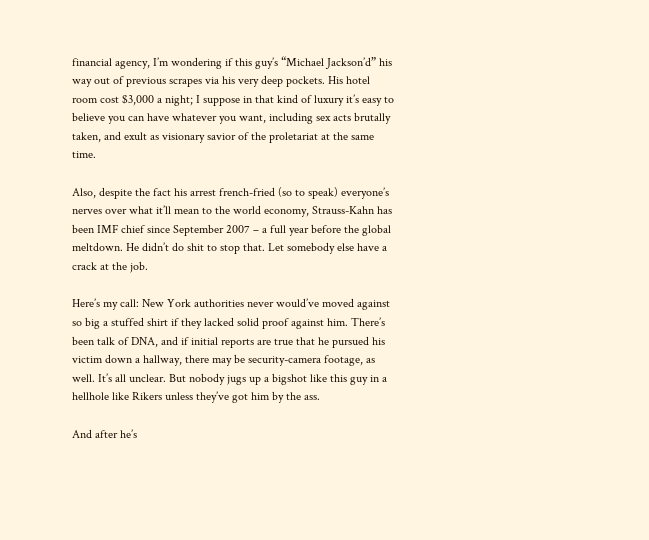financial agency, I’m wondering if this guy’s “Michael Jackson’d” his way out of previous scrapes via his very deep pockets. His hotel room cost $3,000 a night; I suppose in that kind of luxury it’s easy to believe you can have whatever you want, including sex acts brutally taken, and exult as visionary savior of the proletariat at the same time.

Also, despite the fact his arrest french-fried (so to speak) everyone’s nerves over what it’ll mean to the world economy, Strauss-Kahn has been IMF chief since September 2007 – a full year before the global meltdown. He didn’t do shit to stop that. Let somebody else have a crack at the job.

Here’s my call: New York authorities never would’ve moved against so big a stuffed shirt if they lacked solid proof against him. There’s been talk of DNA, and if initial reports are true that he pursued his victim down a hallway, there may be security-camera footage, as well. It’s all unclear. But nobody jugs up a bigshot like this guy in a hellhole like Rikers unless they’ve got him by the ass.

And after he’s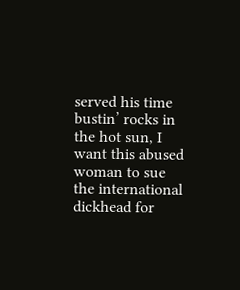served his time bustin’ rocks in the hot sun, I want this abused woman to sue the international dickhead for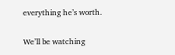everything he’s worth.

We’ll be watching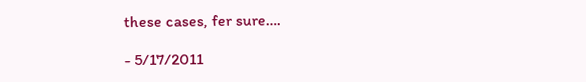these cases, fer sure….

- 5/17/2011